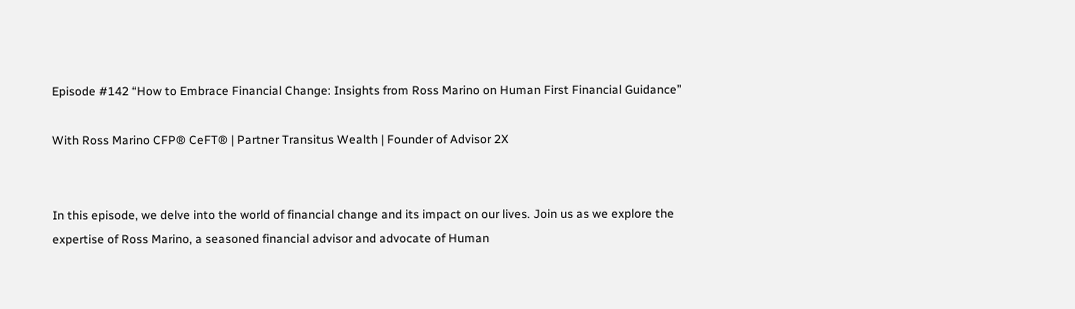Episode #142 “How to Embrace Financial Change: Insights from Ross Marino on Human First Financial Guidance”

With Ross Marino CFP® CeFT® | Partner Transitus Wealth | Founder of Advisor 2X


In this episode, we delve into the world of financial change and its impact on our lives. Join us as we explore the expertise of Ross Marino, a seasoned financial advisor and advocate of Human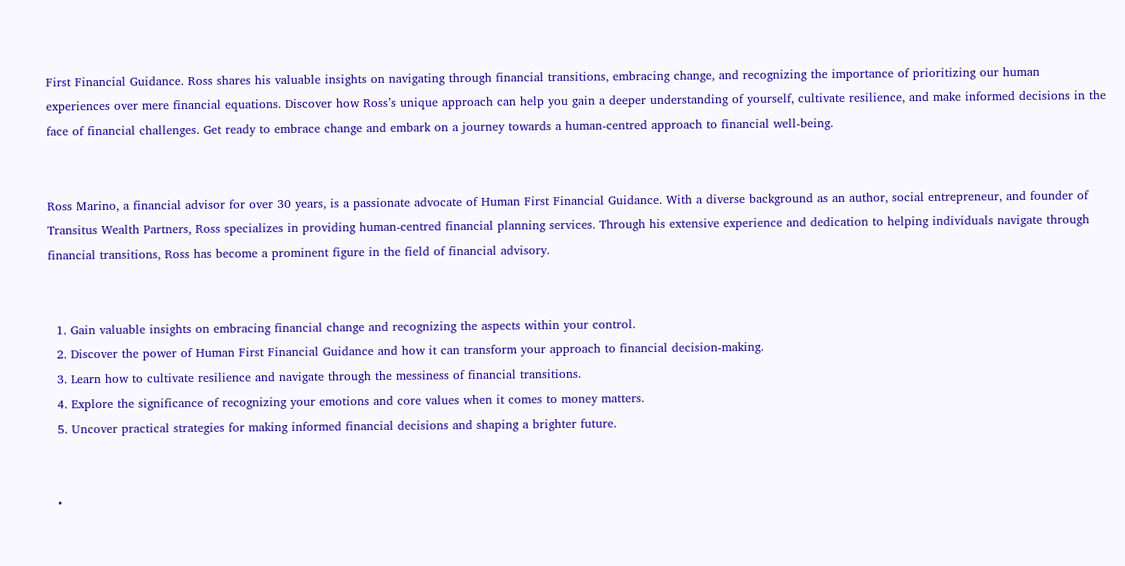First Financial Guidance. Ross shares his valuable insights on navigating through financial transitions, embracing change, and recognizing the importance of prioritizing our human experiences over mere financial equations. Discover how Ross’s unique approach can help you gain a deeper understanding of yourself, cultivate resilience, and make informed decisions in the face of financial challenges. Get ready to embrace change and embark on a journey towards a human-centred approach to financial well-being.


Ross Marino, a financial advisor for over 30 years, is a passionate advocate of Human First Financial Guidance. With a diverse background as an author, social entrepreneur, and founder of Transitus Wealth Partners, Ross specializes in providing human-centred financial planning services. Through his extensive experience and dedication to helping individuals navigate through financial transitions, Ross has become a prominent figure in the field of financial advisory.


  1. Gain valuable insights on embracing financial change and recognizing the aspects within your control.
  2. Discover the power of Human First Financial Guidance and how it can transform your approach to financial decision-making.
  3. Learn how to cultivate resilience and navigate through the messiness of financial transitions.
  4. Explore the significance of recognizing your emotions and core values when it comes to money matters.
  5. Uncover practical strategies for making informed financial decisions and shaping a brighter future.


  •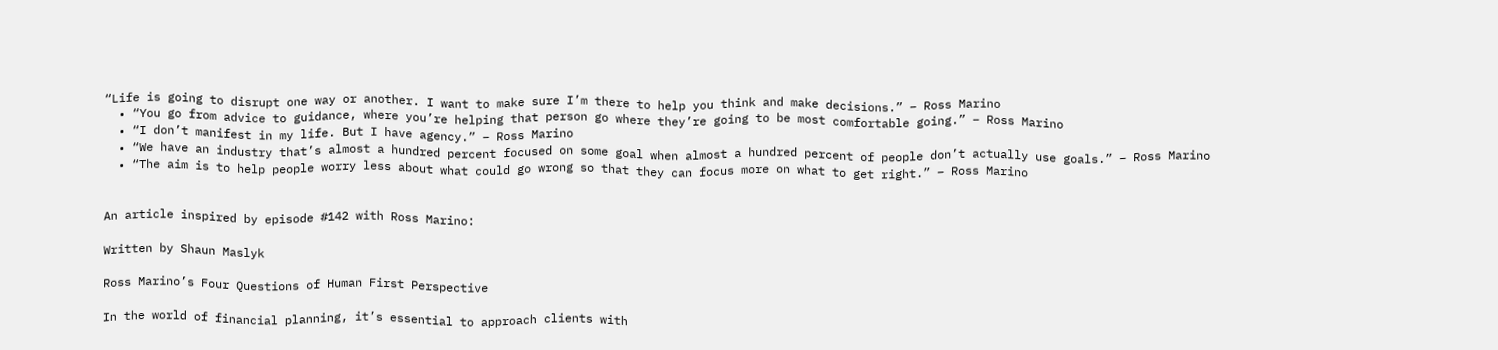“Life is going to disrupt one way or another. I want to make sure I’m there to help you think and make decisions.” – Ross Marino
  • “You go from advice to guidance, where you’re helping that person go where they’re going to be most comfortable going.” – Ross Marino
  • “I don’t manifest in my life. But I have agency.” – Ross Marino
  • “We have an industry that’s almost a hundred percent focused on some goal when almost a hundred percent of people don’t actually use goals.” – Ross Marino
  • “The aim is to help people worry less about what could go wrong so that they can focus more on what to get right.” – Ross Marino


An article inspired by episode #142 with Ross Marino:

Written by Shaun Maslyk

Ross Marino’s Four Questions of Human First Perspective

In the world of financial planning, it’s essential to approach clients with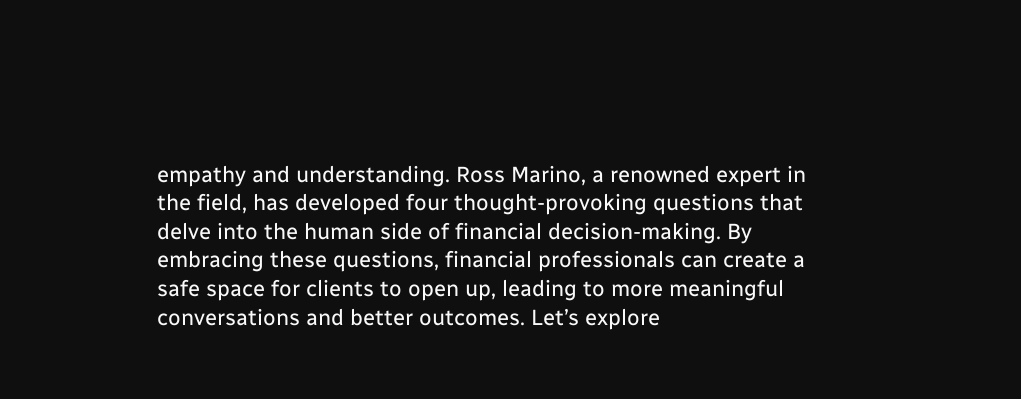empathy and understanding. Ross Marino, a renowned expert in the field, has developed four thought-provoking questions that delve into the human side of financial decision-making. By embracing these questions, financial professionals can create a safe space for clients to open up, leading to more meaningful conversations and better outcomes. Let’s explore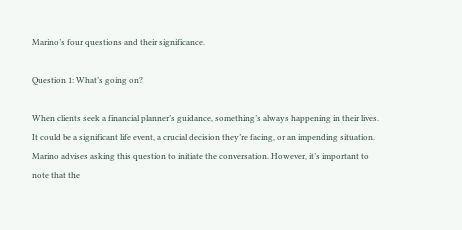Marino’s four questions and their significance.

Question 1: What’s going on?

When clients seek a financial planner’s guidance, something’s always happening in their lives. It could be a significant life event, a crucial decision they’re facing, or an impending situation. Marino advises asking this question to initiate the conversation. However, it’s important to note that the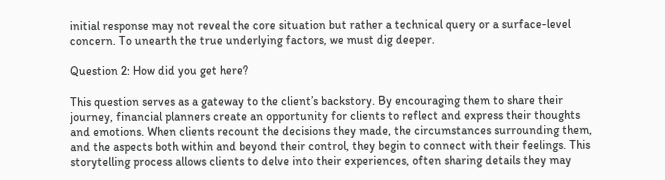initial response may not reveal the core situation but rather a technical query or a surface-level concern. To unearth the true underlying factors, we must dig deeper.

Question 2: How did you get here?

This question serves as a gateway to the client’s backstory. By encouraging them to share their journey, financial planners create an opportunity for clients to reflect and express their thoughts and emotions. When clients recount the decisions they made, the circumstances surrounding them, and the aspects both within and beyond their control, they begin to connect with their feelings. This storytelling process allows clients to delve into their experiences, often sharing details they may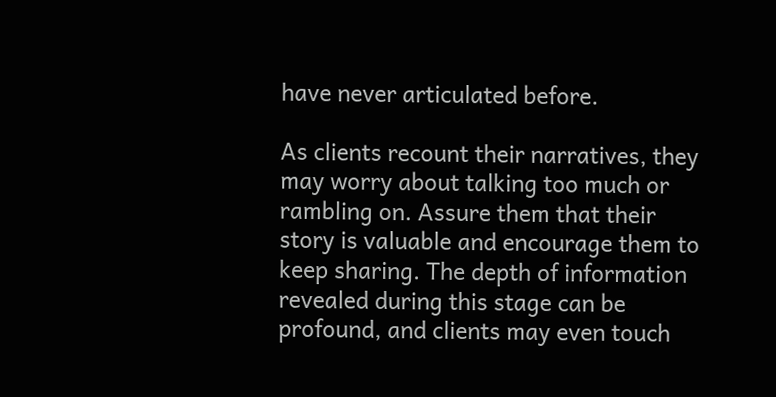have never articulated before.

As clients recount their narratives, they may worry about talking too much or rambling on. Assure them that their story is valuable and encourage them to keep sharing. The depth of information revealed during this stage can be profound, and clients may even touch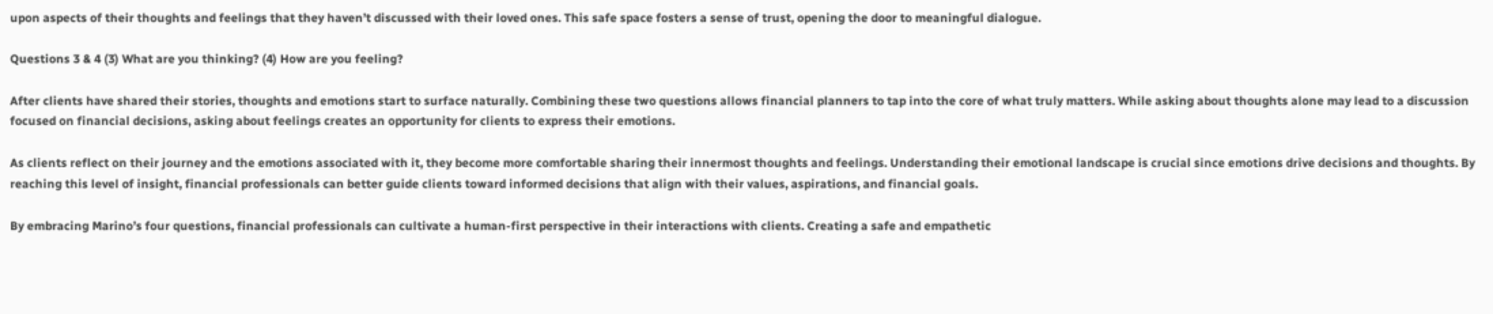upon aspects of their thoughts and feelings that they haven’t discussed with their loved ones. This safe space fosters a sense of trust, opening the door to meaningful dialogue.

Questions 3 & 4 (3) What are you thinking? (4) How are you feeling?

After clients have shared their stories, thoughts and emotions start to surface naturally. Combining these two questions allows financial planners to tap into the core of what truly matters. While asking about thoughts alone may lead to a discussion focused on financial decisions, asking about feelings creates an opportunity for clients to express their emotions.

As clients reflect on their journey and the emotions associated with it, they become more comfortable sharing their innermost thoughts and feelings. Understanding their emotional landscape is crucial since emotions drive decisions and thoughts. By reaching this level of insight, financial professionals can better guide clients toward informed decisions that align with their values, aspirations, and financial goals.

By embracing Marino’s four questions, financial professionals can cultivate a human-first perspective in their interactions with clients. Creating a safe and empathetic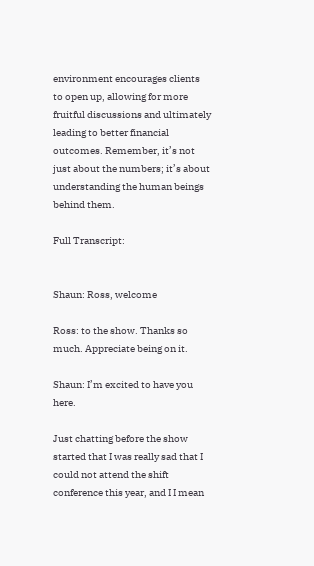environment encourages clients to open up, allowing for more fruitful discussions and ultimately leading to better financial outcomes. Remember, it’s not just about the numbers; it’s about understanding the human beings behind them.

Full Transcript:


Shaun: Ross, welcome

Ross: to the show. Thanks so much. Appreciate being on it.

Shaun: I’m excited to have you here.

Just chatting before the show started that I was really sad that I could not attend the shift conference this year, and I I mean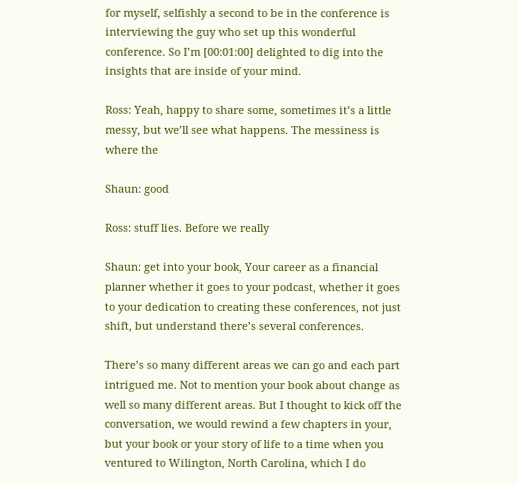for myself, selfishly a second to be in the conference is interviewing the guy who set up this wonderful conference. So I’m [00:01:00] delighted to dig into the insights that are inside of your mind.

Ross: Yeah, happy to share some, sometimes it’s a little messy, but we’ll see what happens. The messiness is where the

Shaun: good

Ross: stuff lies. Before we really

Shaun: get into your book, Your career as a financial planner whether it goes to your podcast, whether it goes to your dedication to creating these conferences, not just shift, but understand there’s several conferences.

There’s so many different areas we can go and each part intrigued me. Not to mention your book about change as well so many different areas. But I thought to kick off the conversation, we would rewind a few chapters in your, but your book or your story of life to a time when you ventured to Wilington, North Carolina, which I do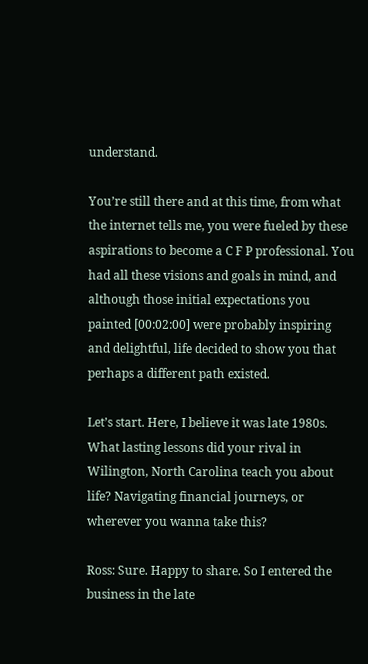understand.

You’re still there and at this time, from what the internet tells me, you were fueled by these aspirations to become a C F P professional. You had all these visions and goals in mind, and although those initial expectations you painted [00:02:00] were probably inspiring and delightful, life decided to show you that perhaps a different path existed.

Let’s start. Here, I believe it was late 1980s. What lasting lessons did your rival in Wilington, North Carolina teach you about life? Navigating financial journeys, or wherever you wanna take this?

Ross: Sure. Happy to share. So I entered the business in the late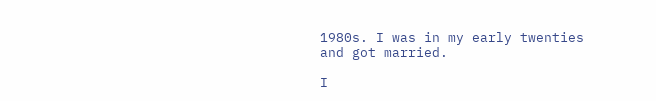1980s. I was in my early twenties and got married.

I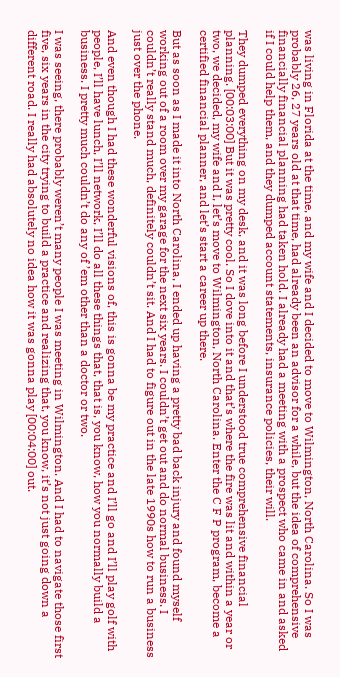was living in Florida at the time, and my wife and I decided to move to Wilmington, North Carolina. So I was probably 26, 27 years old at that time, had already been an advisor for a while, but the idea of comprehensive financially financial planning had taken hold. I already had a meeting with a prospect who came in and asked if I could help them, and they dumped account statements, insurance policies, their will.

They dumped everything on my desk, and it was long before I understood true comprehensive financial planning. [00:03:00] But it was pretty cool. So I dove into it and that’s where the fire was lit and within a year or two, we decided, my wife and I, let’s move to Wilmington, North Carolina. Enter the C F P program, become a certified financial planner, and let’s start a career up there.

But as soon as I made it into North Carolina, I ended up having a pretty bad back injury and found myself working out of a room over my garage for the next six years. I couldn’t get out and do normal business. I couldn’t really stand much, definitely couldn’t sit. And I had to figure out in the late 1990s how to run a business just over the phone.

And even though I had these wonderful visions of, this is gonna be my practice and I’ll go and I’ll play golf with people, I’ll have lunch, I’ll network, I’ll do all these things that, that is, you know, how you normally build a business. I pretty much couldn’t do any of ’em other than a doctor or two.

I was seeing, there probably weren’t many people I was meeting in Wilmington. And I had to navigate those first five, six years in the city trying to build a practice and realizing that, you know, it’s not just going down a different road. I really had absolutely no idea how it was gonna play [00:04:00] out.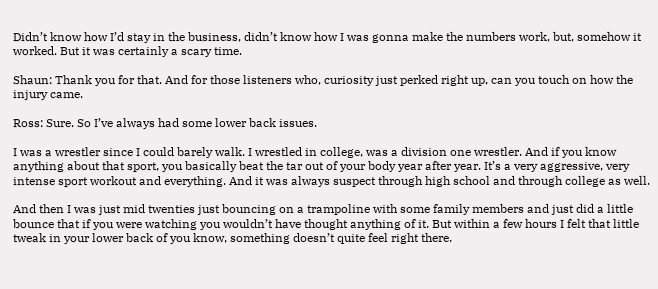Didn’t know how I’d stay in the business, didn’t know how I was gonna make the numbers work, but, somehow it worked. But it was certainly a scary time.

Shaun: Thank you for that. And for those listeners who, curiosity just perked right up, can you touch on how the injury came.

Ross: Sure. So I’ve always had some lower back issues.

I was a wrestler since I could barely walk. I wrestled in college, was a division one wrestler. And if you know anything about that sport, you basically beat the tar out of your body year after year. It’s a very aggressive, very intense sport workout and everything. And it was always suspect through high school and through college as well.

And then I was just mid twenties just bouncing on a trampoline with some family members and just did a little bounce that if you were watching you wouldn’t have thought anything of it. But within a few hours I felt that little tweak in your lower back of you know, something doesn’t quite feel right there.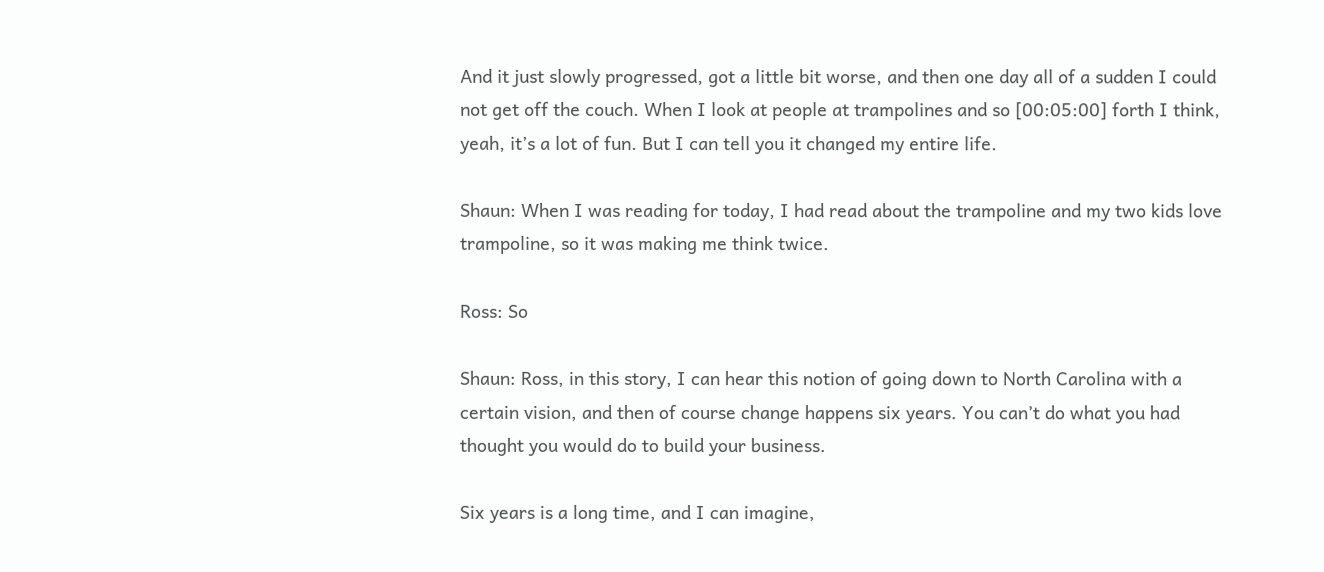And it just slowly progressed, got a little bit worse, and then one day all of a sudden I could not get off the couch. When I look at people at trampolines and so [00:05:00] forth I think, yeah, it’s a lot of fun. But I can tell you it changed my entire life.

Shaun: When I was reading for today, I had read about the trampoline and my two kids love trampoline, so it was making me think twice.

Ross: So

Shaun: Ross, in this story, I can hear this notion of going down to North Carolina with a certain vision, and then of course change happens six years. You can’t do what you had thought you would do to build your business.

Six years is a long time, and I can imagine,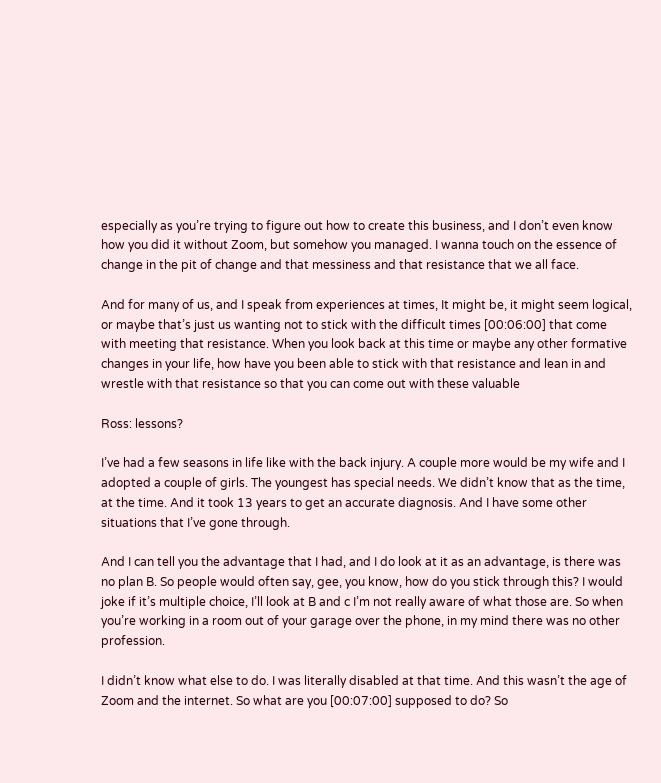especially as you’re trying to figure out how to create this business, and I don’t even know how you did it without Zoom, but somehow you managed. I wanna touch on the essence of change in the pit of change and that messiness and that resistance that we all face.

And for many of us, and I speak from experiences at times, It might be, it might seem logical, or maybe that’s just us wanting not to stick with the difficult times [00:06:00] that come with meeting that resistance. When you look back at this time or maybe any other formative changes in your life, how have you been able to stick with that resistance and lean in and wrestle with that resistance so that you can come out with these valuable

Ross: lessons?

I’ve had a few seasons in life like with the back injury. A couple more would be my wife and I adopted a couple of girls. The youngest has special needs. We didn’t know that as the time, at the time. And it took 13 years to get an accurate diagnosis. And I have some other situations that I’ve gone through.

And I can tell you the advantage that I had, and I do look at it as an advantage, is there was no plan B. So people would often say, gee, you know, how do you stick through this? I would joke if it’s multiple choice, I’ll look at B and c I’m not really aware of what those are. So when you’re working in a room out of your garage over the phone, in my mind there was no other profession.

I didn’t know what else to do. I was literally disabled at that time. And this wasn’t the age of Zoom and the internet. So what are you [00:07:00] supposed to do? So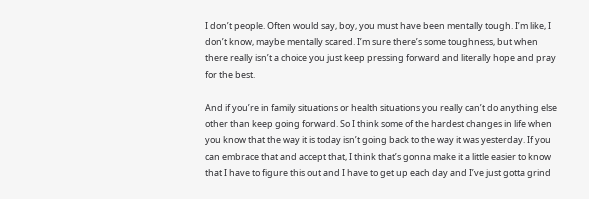I don’t people. Often would say, boy, you must have been mentally tough. I’m like, I don’t know, maybe mentally scared. I’m sure there’s some toughness, but when there really isn’t a choice you just keep pressing forward and literally hope and pray for the best.

And if you’re in family situations or health situations you really can’t do anything else other than keep going forward. So I think some of the hardest changes in life when you know that the way it is today isn’t going back to the way it was yesterday. If you can embrace that and accept that, I think that’s gonna make it a little easier to know that I have to figure this out and I have to get up each day and I’ve just gotta grind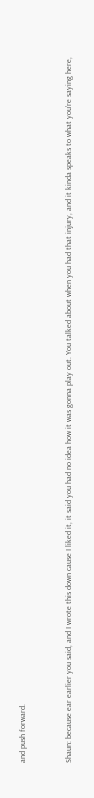and push forward.


Shaun: because ear earlier you said, and I wrote this down cause I liked it, it said you had no idea how it was gonna play out. You talked about when you had that injury, and it kinda speaks to what you’re saying here,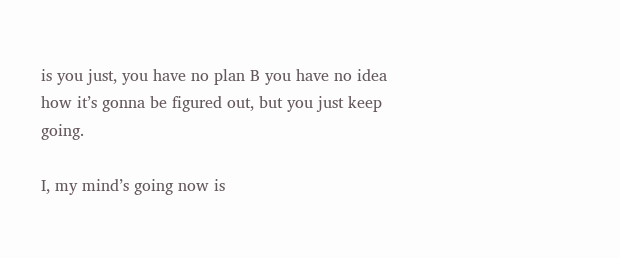is you just, you have no plan B you have no idea how it’s gonna be figured out, but you just keep going.

I, my mind’s going now is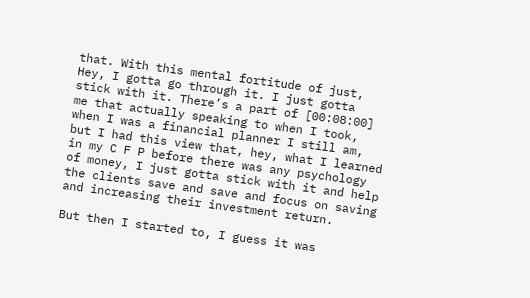that. With this mental fortitude of just, Hey, I gotta go through it. I just gotta stick with it. There’s a part of [00:08:00] me that actually speaking to when I took, when I was a financial planner I still am, but I had this view that, hey, what I learned in my C F P before there was any psychology of money, I just gotta stick with it and help the clients save and save and focus on saving and increasing their investment return.

But then I started to, I guess it was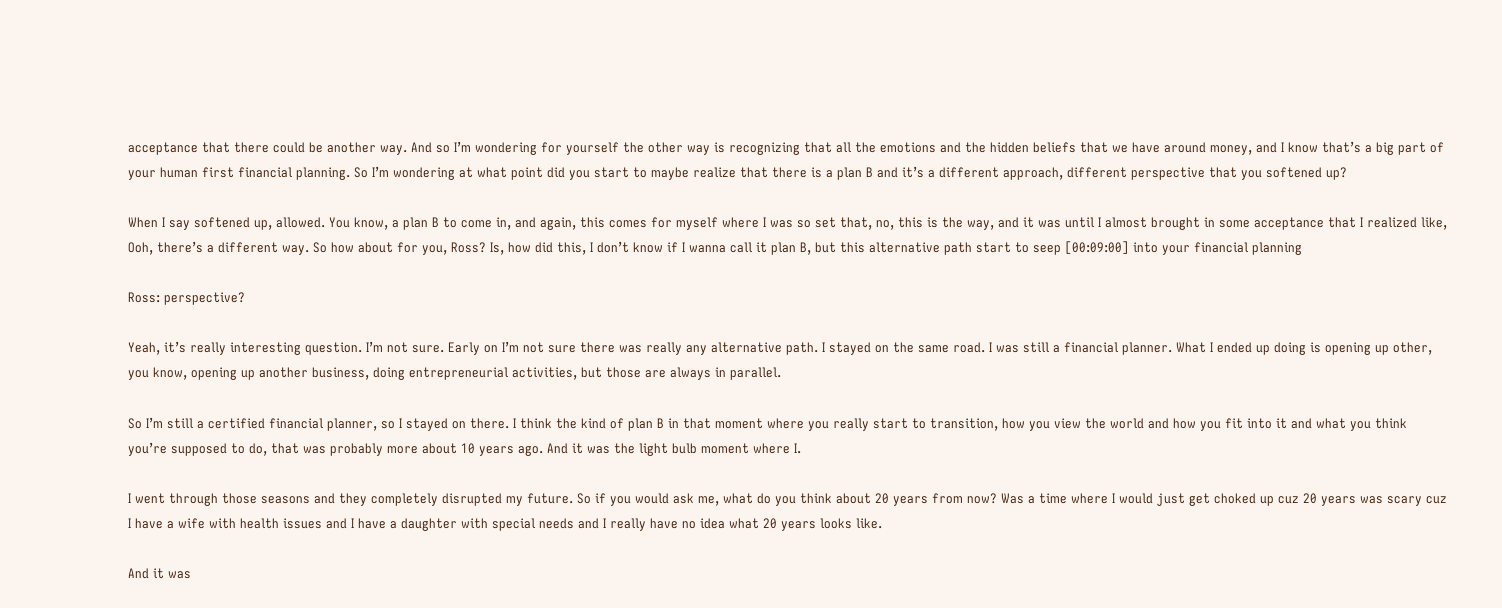acceptance that there could be another way. And so I’m wondering for yourself the other way is recognizing that all the emotions and the hidden beliefs that we have around money, and I know that’s a big part of your human first financial planning. So I’m wondering at what point did you start to maybe realize that there is a plan B and it’s a different approach, different perspective that you softened up?

When I say softened up, allowed. You know, a plan B to come in, and again, this comes for myself where I was so set that, no, this is the way, and it was until I almost brought in some acceptance that I realized like, Ooh, there’s a different way. So how about for you, Ross? Is, how did this, I don’t know if I wanna call it plan B, but this alternative path start to seep [00:09:00] into your financial planning

Ross: perspective?

Yeah, it’s really interesting question. I’m not sure. Early on I’m not sure there was really any alternative path. I stayed on the same road. I was still a financial planner. What I ended up doing is opening up other, you know, opening up another business, doing entrepreneurial activities, but those are always in parallel.

So I’m still a certified financial planner, so I stayed on there. I think the kind of plan B in that moment where you really start to transition, how you view the world and how you fit into it and what you think you’re supposed to do, that was probably more about 10 years ago. And it was the light bulb moment where I.

I went through those seasons and they completely disrupted my future. So if you would ask me, what do you think about 20 years from now? Was a time where I would just get choked up cuz 20 years was scary cuz I have a wife with health issues and I have a daughter with special needs and I really have no idea what 20 years looks like.

And it was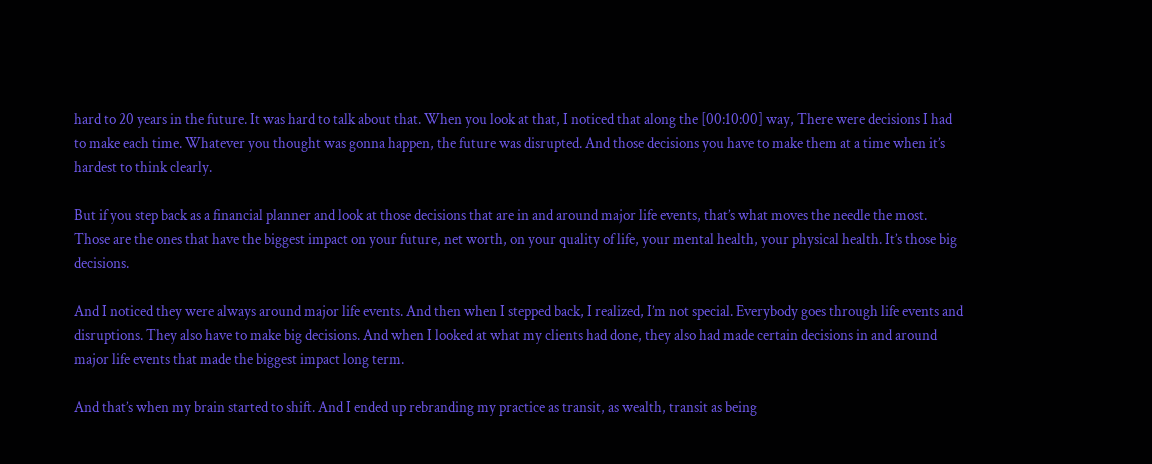hard to 20 years in the future. It was hard to talk about that. When you look at that, I noticed that along the [00:10:00] way, There were decisions I had to make each time. Whatever you thought was gonna happen, the future was disrupted. And those decisions you have to make them at a time when it’s hardest to think clearly.

But if you step back as a financial planner and look at those decisions that are in and around major life events, that’s what moves the needle the most. Those are the ones that have the biggest impact on your future, net worth, on your quality of life, your mental health, your physical health. It’s those big decisions.

And I noticed they were always around major life events. And then when I stepped back, I realized, I’m not special. Everybody goes through life events and disruptions. They also have to make big decisions. And when I looked at what my clients had done, they also had made certain decisions in and around major life events that made the biggest impact long term.

And that’s when my brain started to shift. And I ended up rebranding my practice as transit, as wealth, transit as being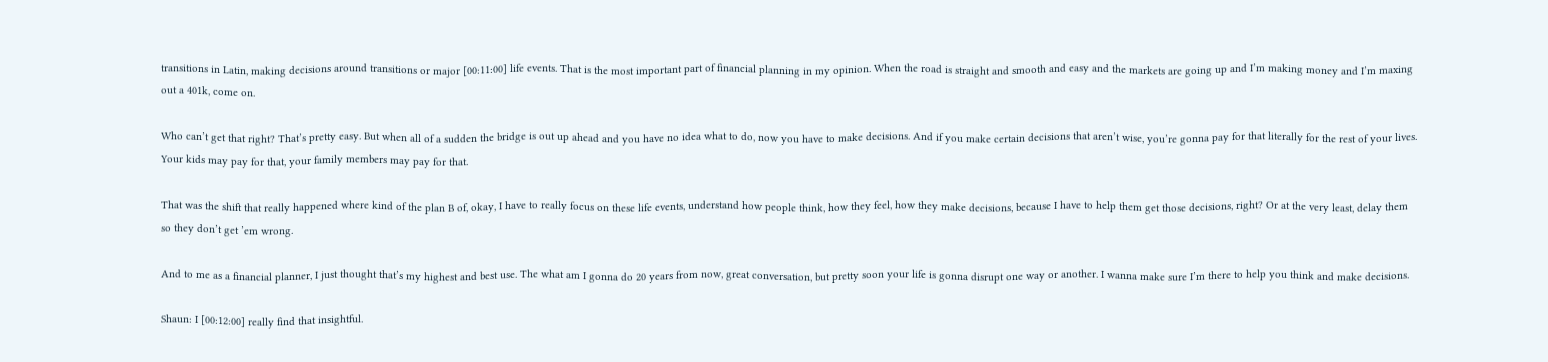transitions in Latin, making decisions around transitions or major [00:11:00] life events. That is the most important part of financial planning in my opinion. When the road is straight and smooth and easy and the markets are going up and I’m making money and I’m maxing out a 401k, come on.

Who can’t get that right? That’s pretty easy. But when all of a sudden the bridge is out up ahead and you have no idea what to do, now you have to make decisions. And if you make certain decisions that aren’t wise, you’re gonna pay for that literally for the rest of your lives. Your kids may pay for that, your family members may pay for that.

That was the shift that really happened where kind of the plan B of, okay, I have to really focus on these life events, understand how people think, how they feel, how they make decisions, because I have to help them get those decisions, right? Or at the very least, delay them so they don’t get ’em wrong.

And to me as a financial planner, I just thought that’s my highest and best use. The what am I gonna do 20 years from now, great conversation, but pretty soon your life is gonna disrupt one way or another. I wanna make sure I’m there to help you think and make decisions.

Shaun: I [00:12:00] really find that insightful.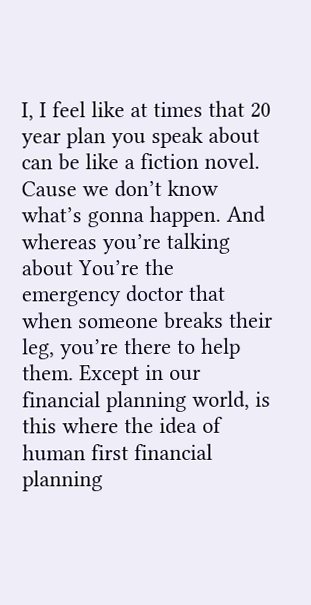I, I feel like at times that 20 year plan you speak about can be like a fiction novel. Cause we don’t know what’s gonna happen. And whereas you’re talking about You’re the emergency doctor that when someone breaks their leg, you’re there to help them. Except in our financial planning world, is this where the idea of human first financial planning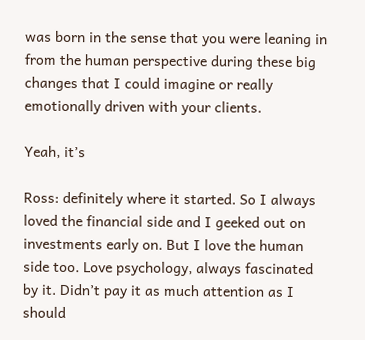was born in the sense that you were leaning in from the human perspective during these big changes that I could imagine or really emotionally driven with your clients.

Yeah, it’s

Ross: definitely where it started. So I always loved the financial side and I geeked out on investments early on. But I love the human side too. Love psychology, always fascinated by it. Didn’t pay it as much attention as I should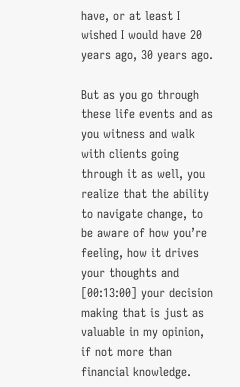have, or at least I wished I would have 20 years ago, 30 years ago.

But as you go through these life events and as you witness and walk with clients going through it as well, you realize that the ability to navigate change, to be aware of how you’re feeling, how it drives your thoughts and [00:13:00] your decision making that is just as valuable in my opinion, if not more than financial knowledge.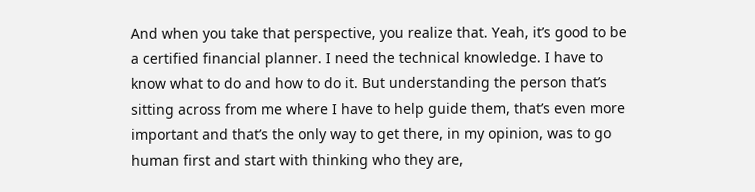And when you take that perspective, you realize that. Yeah, it’s good to be a certified financial planner. I need the technical knowledge. I have to know what to do and how to do it. But understanding the person that’s sitting across from me where I have to help guide them, that’s even more important and that’s the only way to get there, in my opinion, was to go human first and start with thinking who they are,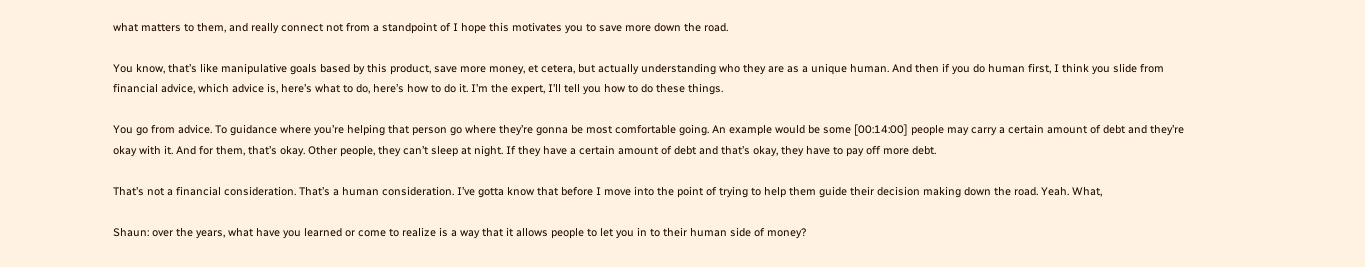what matters to them, and really connect not from a standpoint of I hope this motivates you to save more down the road.

You know, that’s like manipulative goals based by this product, save more money, et cetera, but actually understanding who they are as a unique human. And then if you do human first, I think you slide from financial advice, which advice is, here’s what to do, here’s how to do it. I’m the expert, I’ll tell you how to do these things.

You go from advice. To guidance where you’re helping that person go where they’re gonna be most comfortable going. An example would be some [00:14:00] people may carry a certain amount of debt and they’re okay with it. And for them, that’s okay. Other people, they can’t sleep at night. If they have a certain amount of debt and that’s okay, they have to pay off more debt.

That’s not a financial consideration. That’s a human consideration. I’ve gotta know that before I move into the point of trying to help them guide their decision making down the road. Yeah. What,

Shaun: over the years, what have you learned or come to realize is a way that it allows people to let you in to their human side of money?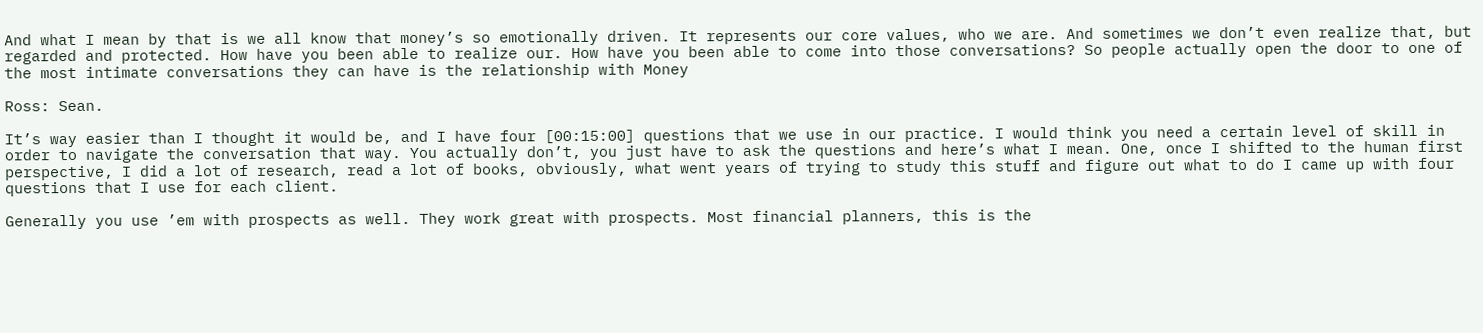And what I mean by that is we all know that money’s so emotionally driven. It represents our core values, who we are. And sometimes we don’t even realize that, but regarded and protected. How have you been able to realize our. How have you been able to come into those conversations? So people actually open the door to one of the most intimate conversations they can have is the relationship with Money

Ross: Sean.

It’s way easier than I thought it would be, and I have four [00:15:00] questions that we use in our practice. I would think you need a certain level of skill in order to navigate the conversation that way. You actually don’t, you just have to ask the questions and here’s what I mean. One, once I shifted to the human first perspective, I did a lot of research, read a lot of books, obviously, what went years of trying to study this stuff and figure out what to do I came up with four questions that I use for each client.

Generally you use ’em with prospects as well. They work great with prospects. Most financial planners, this is the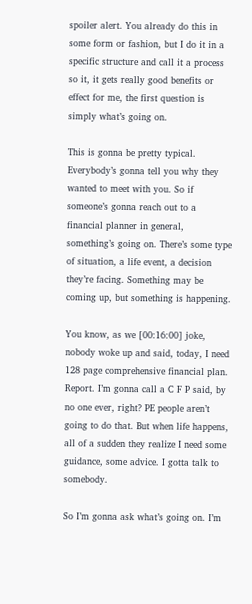spoiler alert. You already do this in some form or fashion, but I do it in a specific structure and call it a process so it, it gets really good benefits or effect for me, the first question is simply what’s going on.

This is gonna be pretty typical. Everybody’s gonna tell you why they wanted to meet with you. So if someone’s gonna reach out to a financial planner in general, something’s going on. There’s some type of situation, a life event, a decision they’re facing. Something may be coming up, but something is happening.

You know, as we [00:16:00] joke, nobody woke up and said, today, I need 128 page comprehensive financial plan. Report. I’m gonna call a C F P said, by no one ever, right? PE people aren’t going to do that. But when life happens, all of a sudden they realize I need some guidance, some advice. I gotta talk to somebody.

So I’m gonna ask what’s going on. I’m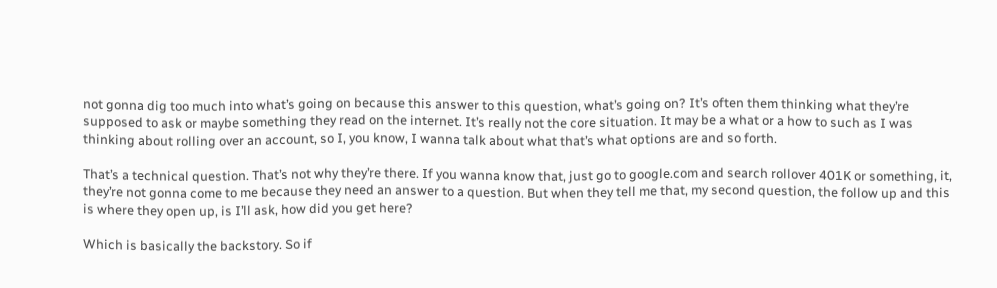not gonna dig too much into what’s going on because this answer to this question, what’s going on? It’s often them thinking what they’re supposed to ask or maybe something they read on the internet. It’s really not the core situation. It may be a what or a how to such as I was thinking about rolling over an account, so I, you know, I wanna talk about what that’s what options are and so forth.

That’s a technical question. That’s not why they’re there. If you wanna know that, just go to google.com and search rollover 401K or something, it, they’re not gonna come to me because they need an answer to a question. But when they tell me that, my second question, the follow up and this is where they open up, is I’ll ask, how did you get here?

Which is basically the backstory. So if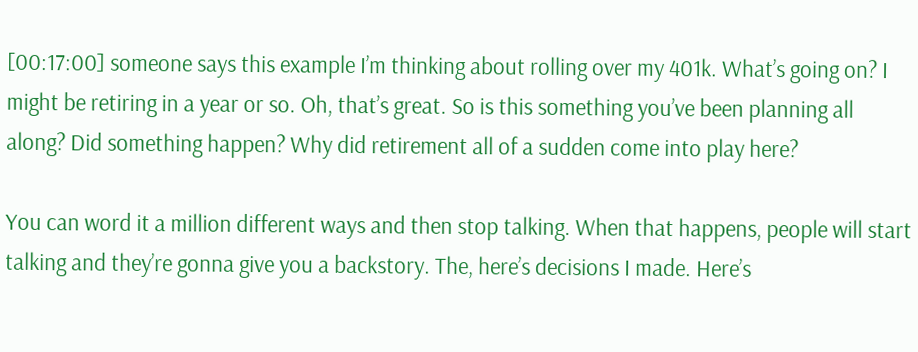[00:17:00] someone says this example I’m thinking about rolling over my 401k. What’s going on? I might be retiring in a year or so. Oh, that’s great. So is this something you’ve been planning all along? Did something happen? Why did retirement all of a sudden come into play here?

You can word it a million different ways and then stop talking. When that happens, people will start talking and they’re gonna give you a backstory. The, here’s decisions I made. Here’s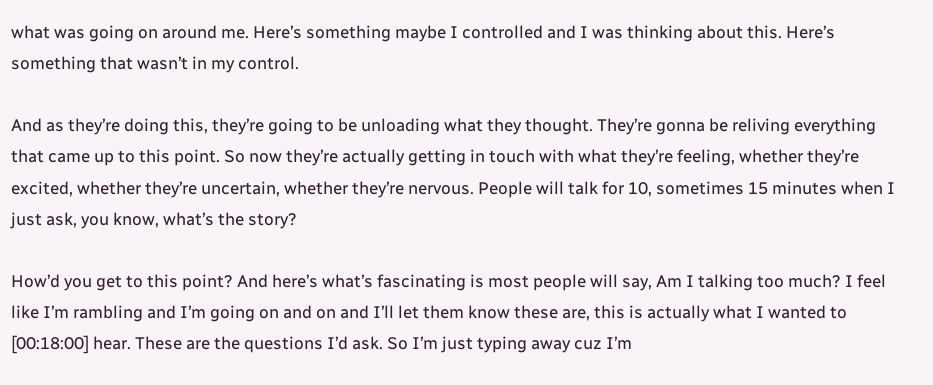what was going on around me. Here’s something maybe I controlled and I was thinking about this. Here’s something that wasn’t in my control.

And as they’re doing this, they’re going to be unloading what they thought. They’re gonna be reliving everything that came up to this point. So now they’re actually getting in touch with what they’re feeling, whether they’re excited, whether they’re uncertain, whether they’re nervous. People will talk for 10, sometimes 15 minutes when I just ask, you know, what’s the story?

How’d you get to this point? And here’s what’s fascinating is most people will say, Am I talking too much? I feel like I’m rambling and I’m going on and on and I’ll let them know these are, this is actually what I wanted to [00:18:00] hear. These are the questions I’d ask. So I’m just typing away cuz I’m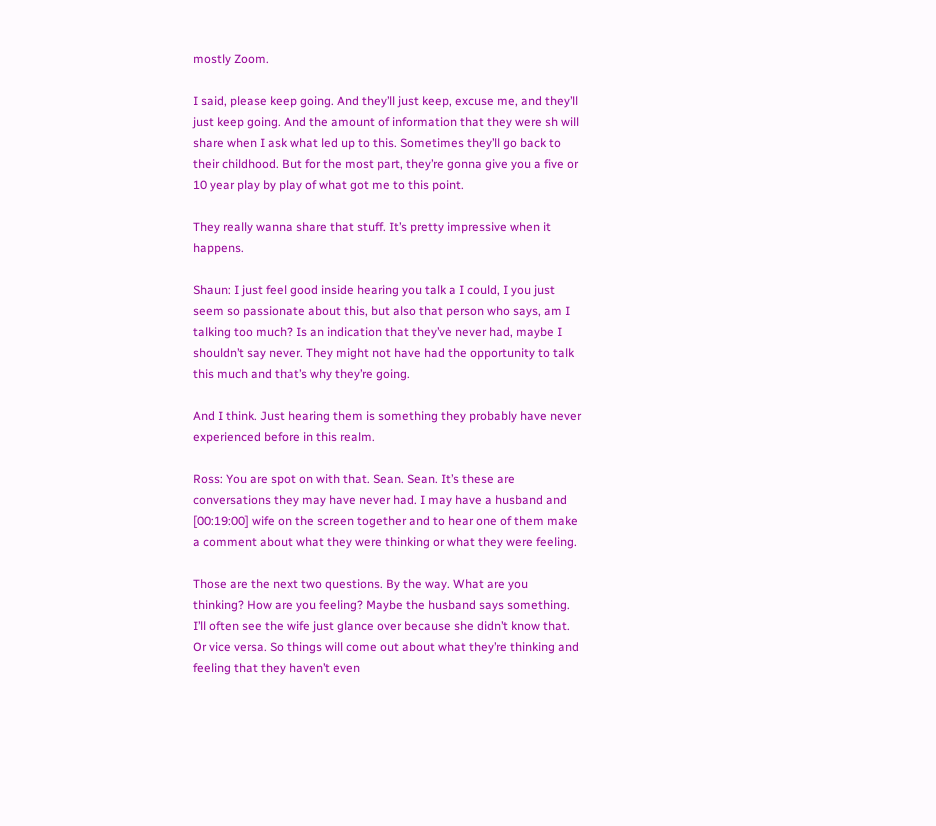mostly Zoom.

I said, please keep going. And they’ll just keep, excuse me, and they’ll just keep going. And the amount of information that they were sh will share when I ask what led up to this. Sometimes they’ll go back to their childhood. But for the most part, they’re gonna give you a five or 10 year play by play of what got me to this point.

They really wanna share that stuff. It’s pretty impressive when it happens.

Shaun: I just feel good inside hearing you talk a I could, I you just seem so passionate about this, but also that person who says, am I talking too much? Is an indication that they’ve never had, maybe I shouldn’t say never. They might not have had the opportunity to talk this much and that’s why they’re going.

And I think. Just hearing them is something they probably have never experienced before in this realm.

Ross: You are spot on with that. Sean. Sean. It’s these are conversations they may have never had. I may have a husband and [00:19:00] wife on the screen together and to hear one of them make a comment about what they were thinking or what they were feeling.

Those are the next two questions. By the way. What are you thinking? How are you feeling? Maybe the husband says something. I’ll often see the wife just glance over because she didn’t know that. Or vice versa. So things will come out about what they’re thinking and feeling that they haven’t even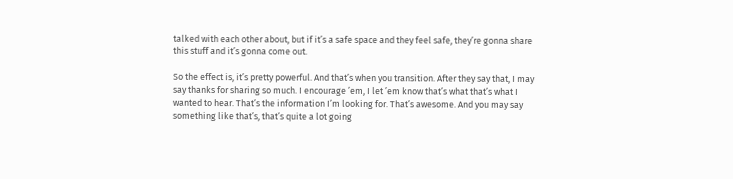talked with each other about, but if it’s a safe space and they feel safe, they’re gonna share this stuff and it’s gonna come out.

So the effect is, it’s pretty powerful. And that’s when you transition. After they say that, I may say thanks for sharing so much. I encourage ’em, I let ’em know that’s what that’s what I wanted to hear. That’s the information I’m looking for. That’s awesome. And you may say something like that’s, that’s quite a lot going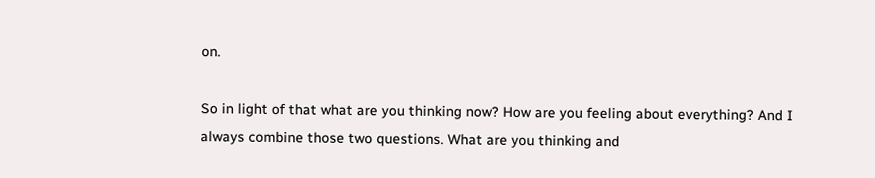on.

So in light of that what are you thinking now? How are you feeling about everything? And I always combine those two questions. What are you thinking and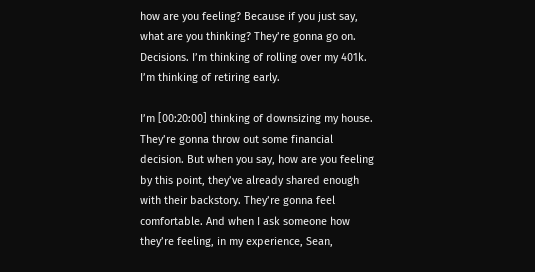how are you feeling? Because if you just say, what are you thinking? They’re gonna go on. Decisions. I’m thinking of rolling over my 401k. I’m thinking of retiring early.

I’m [00:20:00] thinking of downsizing my house. They’re gonna throw out some financial decision. But when you say, how are you feeling by this point, they’ve already shared enough with their backstory. They’re gonna feel comfortable. And when I ask someone how they’re feeling, in my experience, Sean,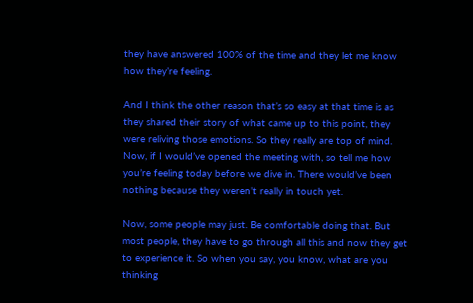they have answered 100% of the time and they let me know how they’re feeling.

And I think the other reason that’s so easy at that time is as they shared their story of what came up to this point, they were reliving those emotions. So they really are top of mind. Now, if I would’ve opened the meeting with, so tell me how you’re feeling today before we dive in. There would’ve been nothing because they weren’t really in touch yet.

Now, some people may just. Be comfortable doing that. But most people, they have to go through all this and now they get to experience it. So when you say, you know, what are you thinking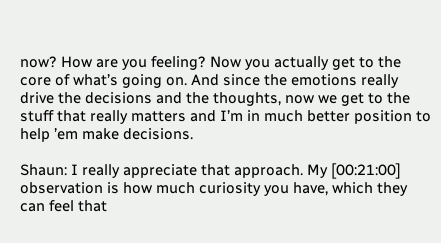now? How are you feeling? Now you actually get to the core of what’s going on. And since the emotions really drive the decisions and the thoughts, now we get to the stuff that really matters and I’m in much better position to help ’em make decisions.

Shaun: I really appreciate that approach. My [00:21:00] observation is how much curiosity you have, which they can feel that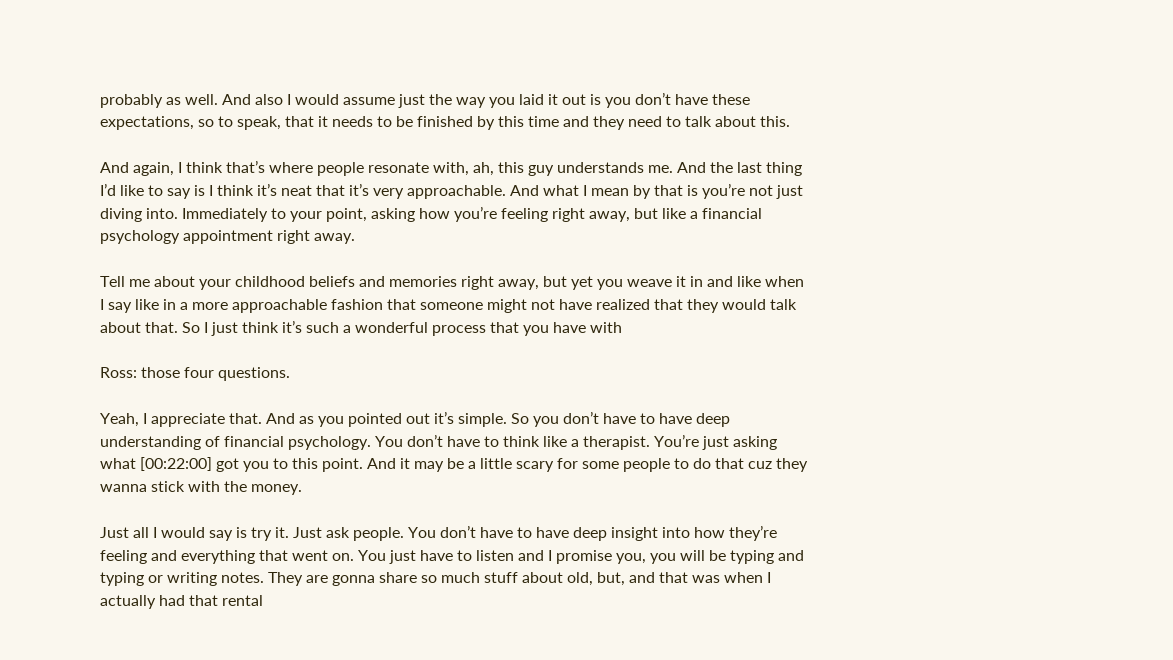probably as well. And also I would assume just the way you laid it out is you don’t have these expectations, so to speak, that it needs to be finished by this time and they need to talk about this.

And again, I think that’s where people resonate with, ah, this guy understands me. And the last thing I’d like to say is I think it’s neat that it’s very approachable. And what I mean by that is you’re not just diving into. Immediately to your point, asking how you’re feeling right away, but like a financial psychology appointment right away.

Tell me about your childhood beliefs and memories right away, but yet you weave it in and like when I say like in a more approachable fashion that someone might not have realized that they would talk about that. So I just think it’s such a wonderful process that you have with

Ross: those four questions.

Yeah, I appreciate that. And as you pointed out it’s simple. So you don’t have to have deep understanding of financial psychology. You don’t have to think like a therapist. You’re just asking what [00:22:00] got you to this point. And it may be a little scary for some people to do that cuz they wanna stick with the money.

Just all I would say is try it. Just ask people. You don’t have to have deep insight into how they’re feeling and everything that went on. You just have to listen and I promise you, you will be typing and typing or writing notes. They are gonna share so much stuff about old, but, and that was when I actually had that rental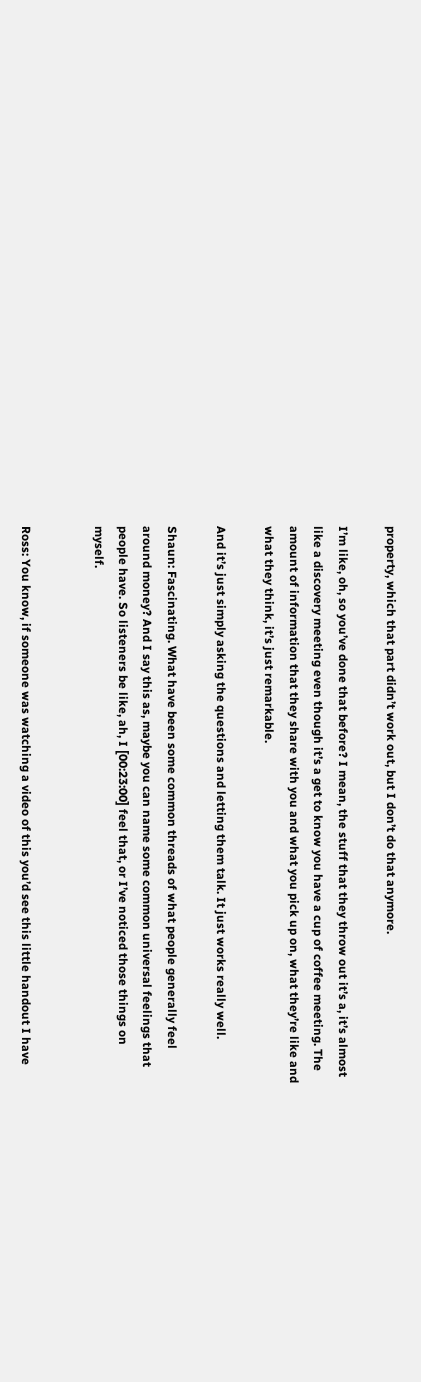property, which that part didn’t work out, but I don’t do that anymore.

I’m like, oh, so you’ve done that before? I mean, the stuff that they throw out it’s a, it’s almost like a discovery meeting even though it’s a get to know you have a cup of coffee meeting. The amount of information that they share with you and what you pick up on, what they’re like and what they think, it’s just remarkable.

And it’s just simply asking the questions and letting them talk. It just works really well.

Shaun: Fascinating. What have been some common threads of what people generally feel around money? And I say this as, maybe you can name some common universal feelings that people have. So listeners be like, ah, I [00:23:00] feel that, or I’ve noticed those things on myself.


Ross: You know, if someone was watching a video of this you’d see this little handout I have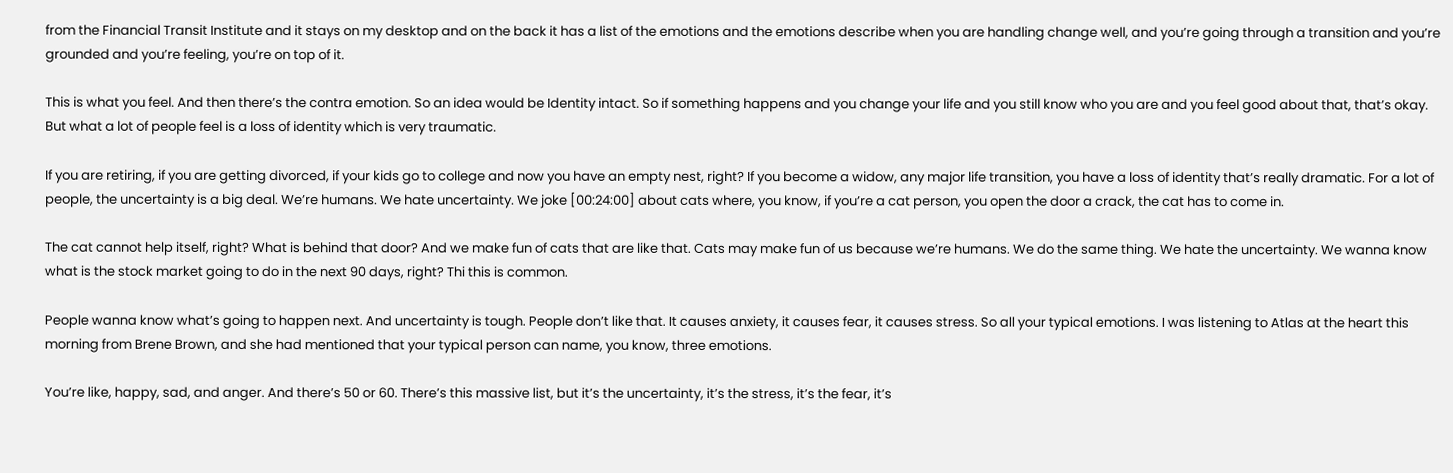from the Financial Transit Institute and it stays on my desktop and on the back it has a list of the emotions and the emotions describe when you are handling change well, and you’re going through a transition and you’re grounded and you’re feeling, you’re on top of it.

This is what you feel. And then there’s the contra emotion. So an idea would be Identity intact. So if something happens and you change your life and you still know who you are and you feel good about that, that’s okay. But what a lot of people feel is a loss of identity which is very traumatic.

If you are retiring, if you are getting divorced, if your kids go to college and now you have an empty nest, right? If you become a widow, any major life transition, you have a loss of identity that’s really dramatic. For a lot of people, the uncertainty is a big deal. We’re humans. We hate uncertainty. We joke [00:24:00] about cats where, you know, if you’re a cat person, you open the door a crack, the cat has to come in.

The cat cannot help itself, right? What is behind that door? And we make fun of cats that are like that. Cats may make fun of us because we’re humans. We do the same thing. We hate the uncertainty. We wanna know what is the stock market going to do in the next 90 days, right? Thi this is common.

People wanna know what’s going to happen next. And uncertainty is tough. People don’t like that. It causes anxiety, it causes fear, it causes stress. So all your typical emotions. I was listening to Atlas at the heart this morning from Brene Brown, and she had mentioned that your typical person can name, you know, three emotions.

You’re like, happy, sad, and anger. And there’s 50 or 60. There’s this massive list, but it’s the uncertainty, it’s the stress, it’s the fear, it’s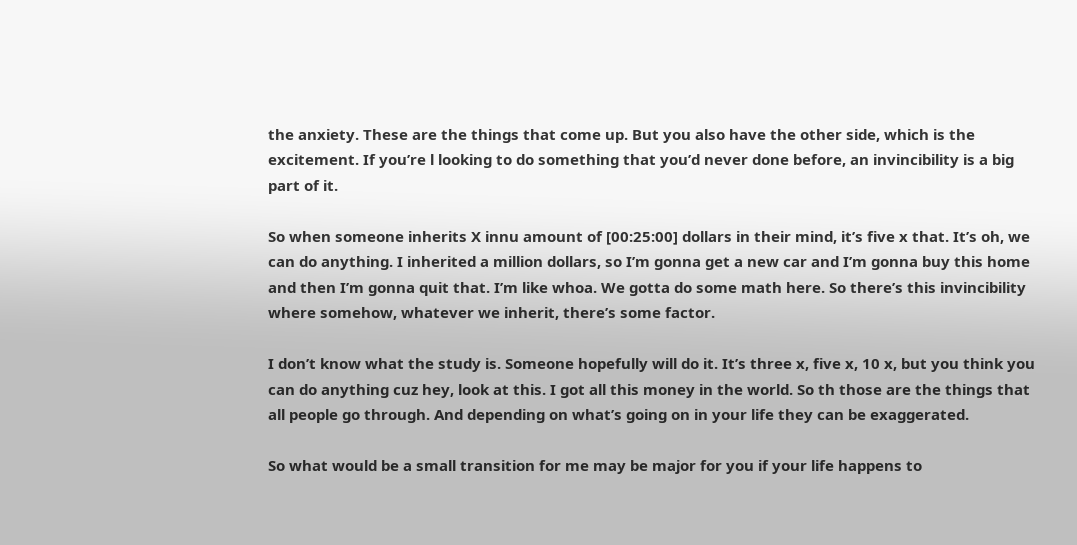the anxiety. These are the things that come up. But you also have the other side, which is the excitement. If you’re l looking to do something that you’d never done before, an invincibility is a big part of it.

So when someone inherits X innu amount of [00:25:00] dollars in their mind, it’s five x that. It’s oh, we can do anything. I inherited a million dollars, so I’m gonna get a new car and I’m gonna buy this home and then I’m gonna quit that. I’m like whoa. We gotta do some math here. So there’s this invincibility where somehow, whatever we inherit, there’s some factor.

I don’t know what the study is. Someone hopefully will do it. It’s three x, five x, 10 x, but you think you can do anything cuz hey, look at this. I got all this money in the world. So th those are the things that all people go through. And depending on what’s going on in your life they can be exaggerated.

So what would be a small transition for me may be major for you if your life happens to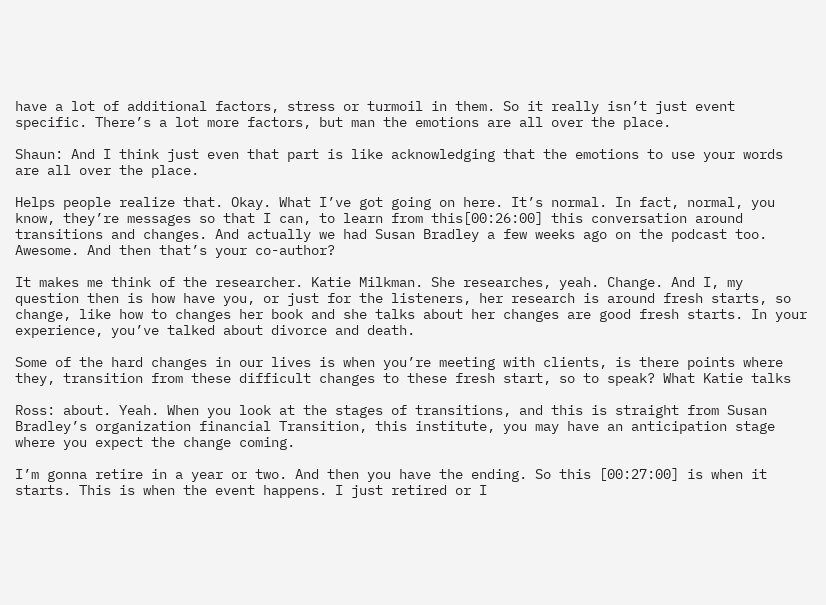have a lot of additional factors, stress or turmoil in them. So it really isn’t just event specific. There’s a lot more factors, but man the emotions are all over the place.

Shaun: And I think just even that part is like acknowledging that the emotions to use your words are all over the place.

Helps people realize that. Okay. What I’ve got going on here. It’s normal. In fact, normal, you know, they’re messages so that I can, to learn from this[00:26:00] this conversation around transitions and changes. And actually we had Susan Bradley a few weeks ago on the podcast too. Awesome. And then that’s your co-author?

It makes me think of the researcher. Katie Milkman. She researches, yeah. Change. And I, my question then is how have you, or just for the listeners, her research is around fresh starts, so change, like how to changes her book and she talks about her changes are good fresh starts. In your experience, you’ve talked about divorce and death.

Some of the hard changes in our lives is when you’re meeting with clients, is there points where they, transition from these difficult changes to these fresh start, so to speak? What Katie talks

Ross: about. Yeah. When you look at the stages of transitions, and this is straight from Susan Bradley’s organization financial Transition, this institute, you may have an anticipation stage where you expect the change coming.

I’m gonna retire in a year or two. And then you have the ending. So this [00:27:00] is when it starts. This is when the event happens. I just retired or I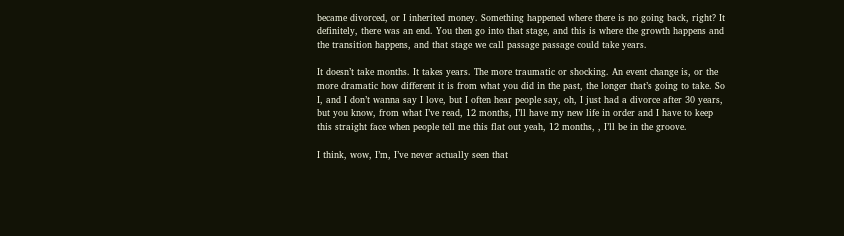became divorced, or I inherited money. Something happened where there is no going back, right? It definitely, there was an end. You then go into that stage, and this is where the growth happens and the transition happens, and that stage we call passage passage could take years.

It doesn’t take months. It takes years. The more traumatic or shocking. An event change is, or the more dramatic how different it is from what you did in the past, the longer that’s going to take. So I, and I don’t wanna say I love, but I often hear people say, oh, I just had a divorce after 30 years, but you know, from what I’ve read, 12 months, I’ll have my new life in order and I have to keep this straight face when people tell me this flat out yeah, 12 months, , I’ll be in the groove.

I think, wow, I’m, I’ve never actually seen that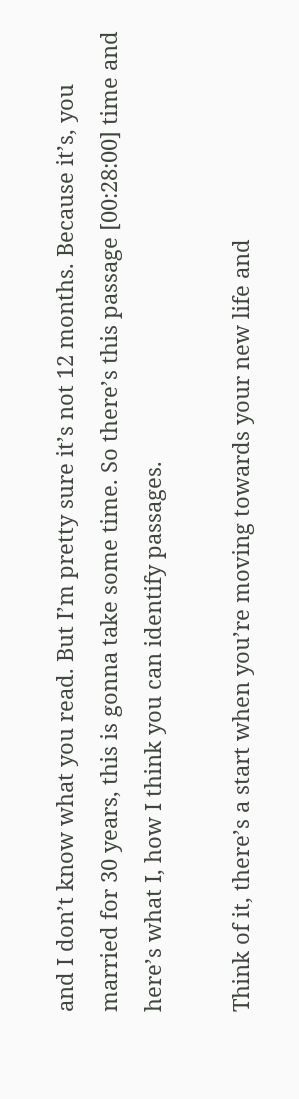and I don’t know what you read. But I’m pretty sure it’s not 12 months. Because it’s, you married for 30 years, this is gonna take some time. So there’s this passage [00:28:00] time and here’s what I, how I think you can identify passages.

Think of it, there’s a start when you’re moving towards your new life and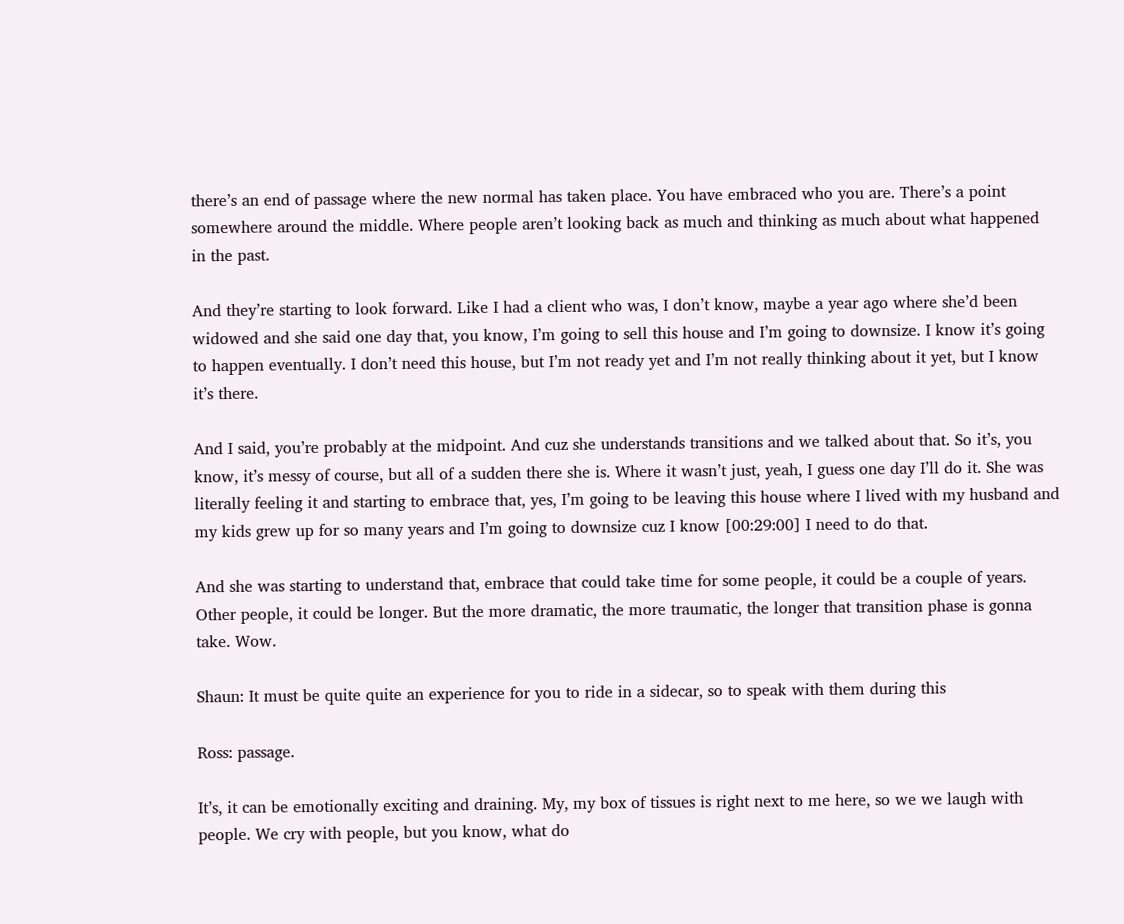there’s an end of passage where the new normal has taken place. You have embraced who you are. There’s a point somewhere around the middle. Where people aren’t looking back as much and thinking as much about what happened in the past.

And they’re starting to look forward. Like I had a client who was, I don’t know, maybe a year ago where she’d been widowed and she said one day that, you know, I’m going to sell this house and I’m going to downsize. I know it’s going to happen eventually. I don’t need this house, but I’m not ready yet and I’m not really thinking about it yet, but I know it’s there.

And I said, you’re probably at the midpoint. And cuz she understands transitions and we talked about that. So it’s, you know, it’s messy of course, but all of a sudden there she is. Where it wasn’t just, yeah, I guess one day I’ll do it. She was literally feeling it and starting to embrace that, yes, I’m going to be leaving this house where I lived with my husband and my kids grew up for so many years and I’m going to downsize cuz I know [00:29:00] I need to do that.

And she was starting to understand that, embrace that could take time for some people, it could be a couple of years. Other people, it could be longer. But the more dramatic, the more traumatic, the longer that transition phase is gonna take. Wow.

Shaun: It must be quite quite an experience for you to ride in a sidecar, so to speak with them during this

Ross: passage.

It’s, it can be emotionally exciting and draining. My, my box of tissues is right next to me here, so we we laugh with people. We cry with people, but you know, what do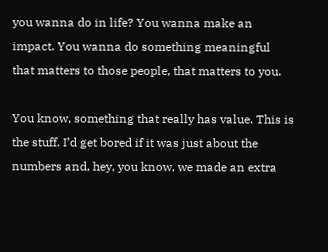you wanna do in life? You wanna make an impact. You wanna do something meaningful that matters to those people, that matters to you.

You know, something that really has value. This is the stuff. I’d get bored if it was just about the numbers and, hey, you know, we made an extra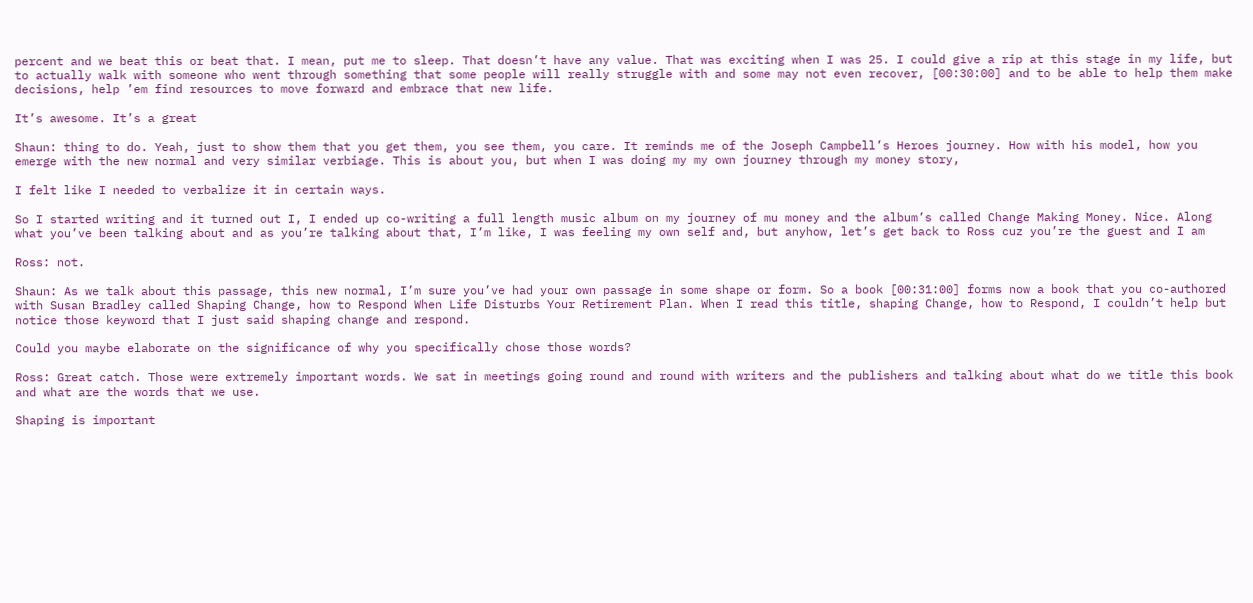percent and we beat this or beat that. I mean, put me to sleep. That doesn’t have any value. That was exciting when I was 25. I could give a rip at this stage in my life, but to actually walk with someone who went through something that some people will really struggle with and some may not even recover, [00:30:00] and to be able to help them make decisions, help ’em find resources to move forward and embrace that new life.

It’s awesome. It’s a great

Shaun: thing to do. Yeah, just to show them that you get them, you see them, you care. It reminds me of the Joseph Campbell’s Heroes journey. How with his model, how you emerge with the new normal and very similar verbiage. This is about you, but when I was doing my my own journey through my money story,

I felt like I needed to verbalize it in certain ways.

So I started writing and it turned out I, I ended up co-writing a full length music album on my journey of mu money and the album’s called Change Making Money. Nice. Along what you’ve been talking about and as you’re talking about that, I’m like, I was feeling my own self and, but anyhow, let’s get back to Ross cuz you’re the guest and I am

Ross: not.

Shaun: As we talk about this passage, this new normal, I’m sure you’ve had your own passage in some shape or form. So a book [00:31:00] forms now a book that you co-authored with Susan Bradley called Shaping Change, how to Respond When Life Disturbs Your Retirement Plan. When I read this title, shaping Change, how to Respond, I couldn’t help but notice those keyword that I just said shaping change and respond.

Could you maybe elaborate on the significance of why you specifically chose those words?

Ross: Great catch. Those were extremely important words. We sat in meetings going round and round with writers and the publishers and talking about what do we title this book and what are the words that we use.

Shaping is important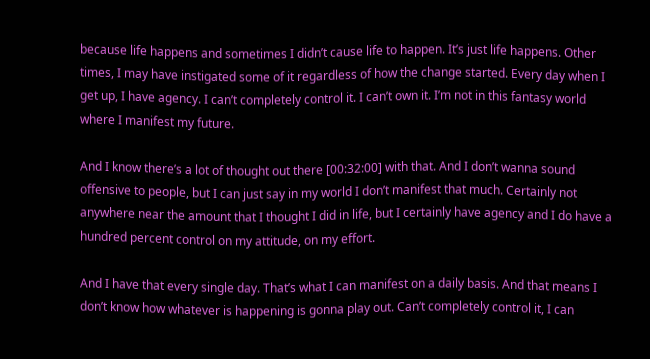because life happens and sometimes I didn’t cause life to happen. It’s just life happens. Other times, I may have instigated some of it regardless of how the change started. Every day when I get up, I have agency. I can’t completely control it. I can’t own it. I’m not in this fantasy world where I manifest my future.

And I know there’s a lot of thought out there [00:32:00] with that. And I don’t wanna sound offensive to people, but I can just say in my world I don’t manifest that much. Certainly not anywhere near the amount that I thought I did in life, but I certainly have agency and I do have a hundred percent control on my attitude, on my effort.

And I have that every single day. That’s what I can manifest on a daily basis. And that means I don’t know how whatever is happening is gonna play out. Can’t completely control it, I can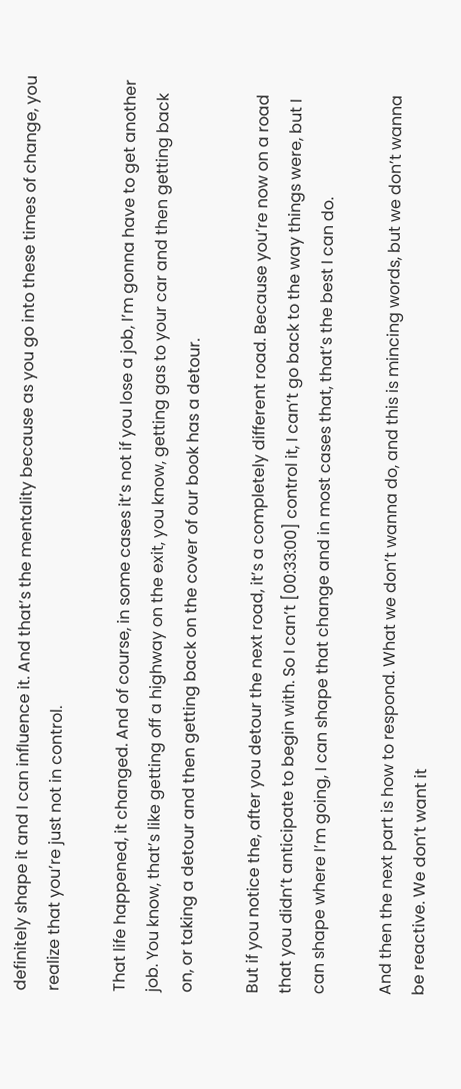definitely shape it and I can influence it. And that’s the mentality because as you go into these times of change, you realize that you’re just not in control.

That life happened, it changed. And of course, in some cases it’s not if you lose a job, I’m gonna have to get another job. You know, that’s like getting off a highway on the exit, you know, getting gas to your car and then getting back on, or taking a detour and then getting back on the cover of our book has a detour.

But if you notice the, after you detour the next road, it’s a completely different road. Because you’re now on a road that you didn’t anticipate to begin with. So I can’t [00:33:00] control it, I can’t go back to the way things were, but I can shape where I’m going, I can shape that change and in most cases that, that’s the best I can do.

And then the next part is how to respond. What we don’t wanna do, and this is mincing words, but we don’t wanna be reactive. We don’t want it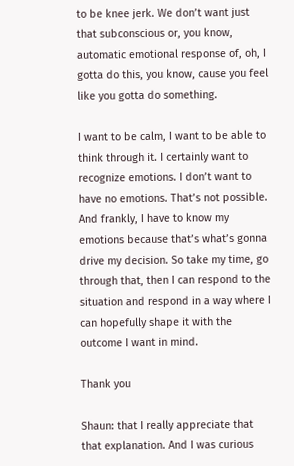to be knee jerk. We don’t want just that subconscious or, you know, automatic emotional response of, oh, I gotta do this, you know, cause you feel like you gotta do something.

I want to be calm, I want to be able to think through it. I certainly want to recognize emotions. I don’t want to have no emotions. That’s not possible. And frankly, I have to know my emotions because that’s what’s gonna drive my decision. So take my time, go through that, then I can respond to the situation and respond in a way where I can hopefully shape it with the outcome I want in mind.

Thank you

Shaun: that I really appreciate that that explanation. And I was curious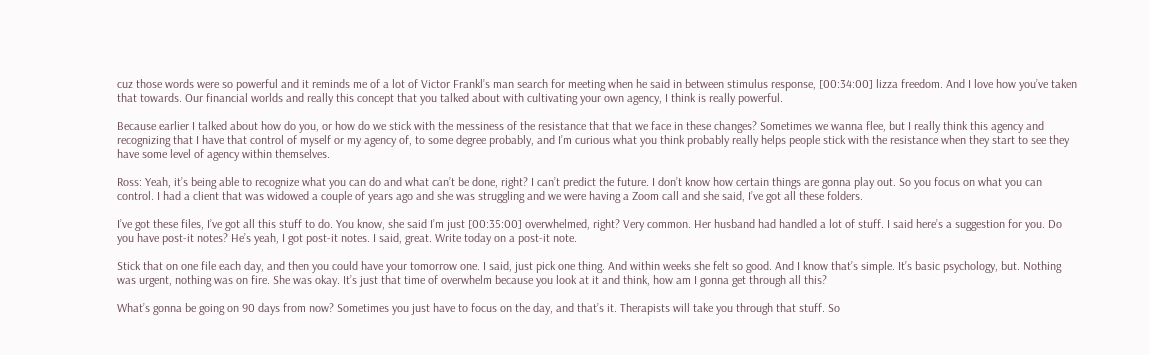cuz those words were so powerful and it reminds me of a lot of Victor Frankl’s man search for meeting when he said in between stimulus response, [00:34:00] lizza freedom. And I love how you’ve taken that towards. Our financial worlds and really this concept that you talked about with cultivating your own agency, I think is really powerful.

Because earlier I talked about how do you, or how do we stick with the messiness of the resistance that that we face in these changes? Sometimes we wanna flee, but I really think this agency and recognizing that I have that control of myself or my agency of, to some degree probably, and I’m curious what you think probably really helps people stick with the resistance when they start to see they have some level of agency within themselves.

Ross: Yeah, it’s being able to recognize what you can do and what can’t be done, right? I can’t predict the future. I don’t know how certain things are gonna play out. So you focus on what you can control. I had a client that was widowed a couple of years ago and she was struggling and we were having a Zoom call and she said, I’ve got all these folders.

I’ve got these files, I’ve got all this stuff to do. You know, she said I’m just [00:35:00] overwhelmed, right? Very common. Her husband had handled a lot of stuff. I said here’s a suggestion for you. Do you have post-it notes? He’s yeah, I got post-it notes. I said, great. Write today on a post-it note.

Stick that on one file each day, and then you could have your tomorrow one. I said, just pick one thing. And within weeks she felt so good. And I know that’s simple. It’s basic psychology, but. Nothing was urgent, nothing was on fire. She was okay. It’s just that time of overwhelm because you look at it and think, how am I gonna get through all this?

What’s gonna be going on 90 days from now? Sometimes you just have to focus on the day, and that’s it. Therapists will take you through that stuff. So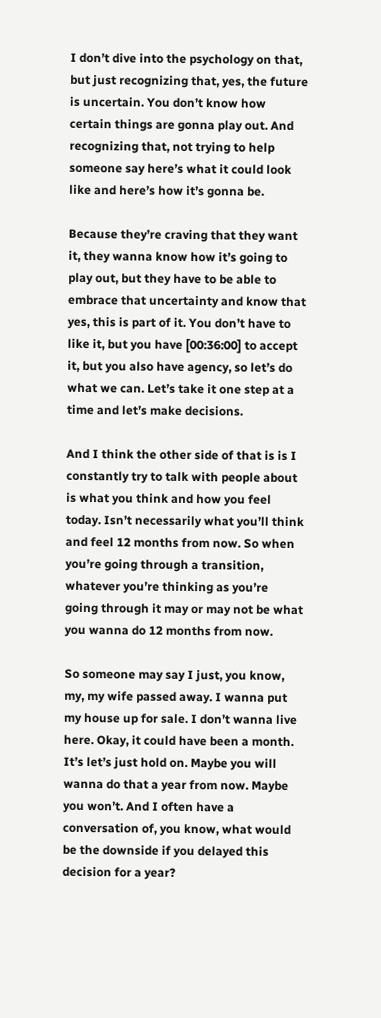I don’t dive into the psychology on that, but just recognizing that, yes, the future is uncertain. You don’t know how certain things are gonna play out. And recognizing that, not trying to help someone say here’s what it could look like and here’s how it’s gonna be.

Because they’re craving that they want it, they wanna know how it’s going to play out, but they have to be able to embrace that uncertainty and know that yes, this is part of it. You don’t have to like it, but you have [00:36:00] to accept it, but you also have agency, so let’s do what we can. Let’s take it one step at a time and let’s make decisions.

And I think the other side of that is is I constantly try to talk with people about is what you think and how you feel today. Isn’t necessarily what you’ll think and feel 12 months from now. So when you’re going through a transition, whatever you’re thinking as you’re going through it may or may not be what you wanna do 12 months from now.

So someone may say I just, you know, my, my wife passed away. I wanna put my house up for sale. I don’t wanna live here. Okay, it could have been a month. It’s let’s just hold on. Maybe you will wanna do that a year from now. Maybe you won’t. And I often have a conversation of, you know, what would be the downside if you delayed this decision for a year?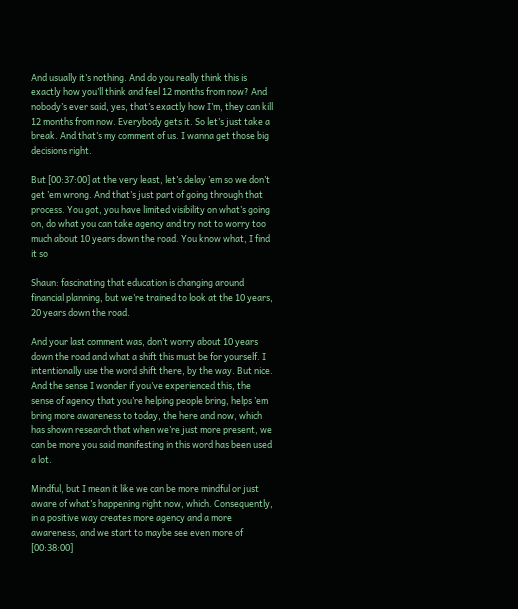And usually it’s nothing. And do you really think this is exactly how you’ll think and feel 12 months from now? And nobody’s ever said, yes, that’s exactly how I’m, they can kill 12 months from now. Everybody gets it. So let’s just take a break. And that’s my comment of us. I wanna get those big decisions right.

But [00:37:00] at the very least, let’s delay ’em so we don’t get ’em wrong. And that’s just part of going through that process. You got, you have limited visibility on what’s going on, do what you can take agency and try not to worry too much about 10 years down the road. You know what, I find it so

Shaun: fascinating that education is changing around financial planning, but we’re trained to look at the 10 years, 20 years down the road.

And your last comment was, don’t worry about 10 years down the road and what a shift this must be for yourself. I intentionally use the word shift there, by the way. But nice. And the sense I wonder if you’ve experienced this, the sense of agency that you’re helping people bring, helps ’em bring more awareness to today, the here and now, which has shown research that when we’re just more present, we can be more you said manifesting in this word has been used a lot.

Mindful, but I mean it like we can be more mindful or just aware of what’s happening right now, which. Consequently, in a positive way creates more agency and a more awareness, and we start to maybe see even more of [00:38:00]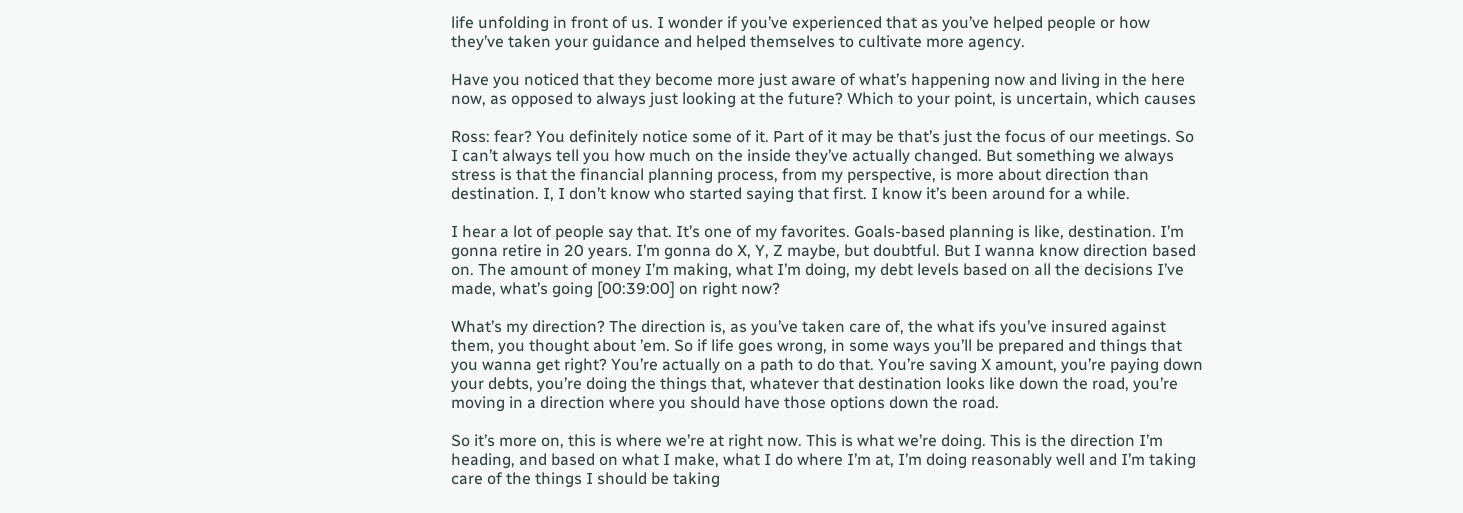life unfolding in front of us. I wonder if you’ve experienced that as you’ve helped people or how they’ve taken your guidance and helped themselves to cultivate more agency.

Have you noticed that they become more just aware of what’s happening now and living in the here now, as opposed to always just looking at the future? Which to your point, is uncertain, which causes

Ross: fear? You definitely notice some of it. Part of it may be that’s just the focus of our meetings. So I can’t always tell you how much on the inside they’ve actually changed. But something we always stress is that the financial planning process, from my perspective, is more about direction than destination. I, I don’t know who started saying that first. I know it’s been around for a while.

I hear a lot of people say that. It’s one of my favorites. Goals-based planning is like, destination. I’m gonna retire in 20 years. I’m gonna do X, Y, Z maybe, but doubtful. But I wanna know direction based on. The amount of money I’m making, what I’m doing, my debt levels based on all the decisions I’ve made, what’s going [00:39:00] on right now?

What’s my direction? The direction is, as you’ve taken care of, the what ifs you’ve insured against them, you thought about ’em. So if life goes wrong, in some ways you’ll be prepared and things that you wanna get right? You’re actually on a path to do that. You’re saving X amount, you’re paying down your debts, you’re doing the things that, whatever that destination looks like down the road, you’re moving in a direction where you should have those options down the road.

So it’s more on, this is where we’re at right now. This is what we’re doing. This is the direction I’m heading, and based on what I make, what I do where I’m at, I’m doing reasonably well and I’m taking care of the things I should be taking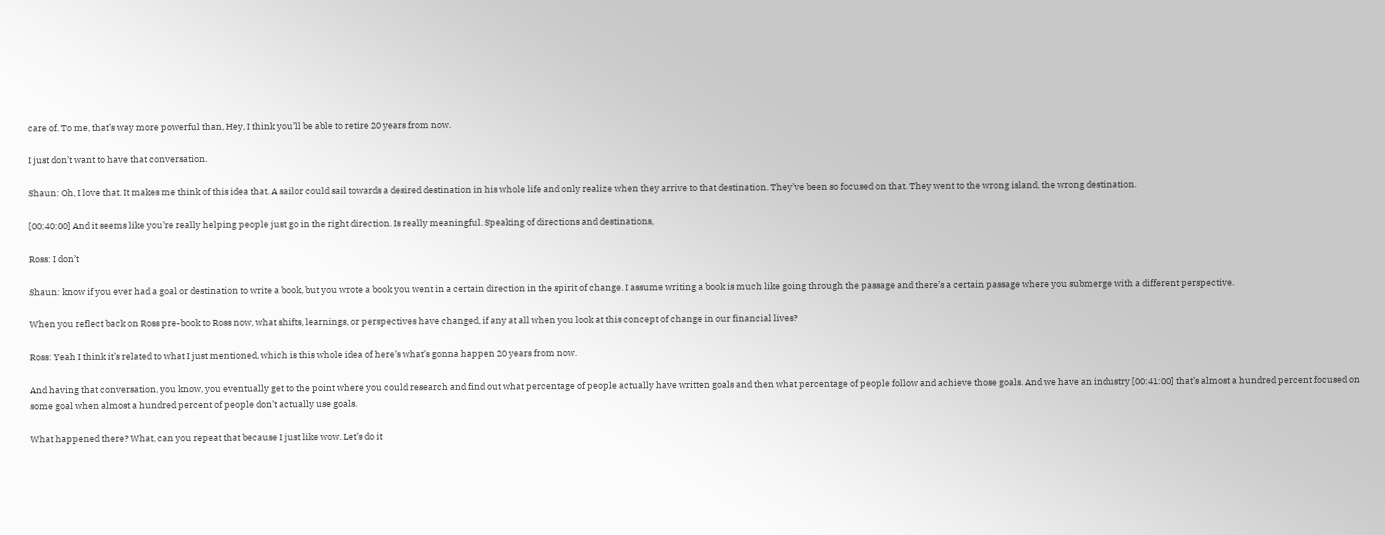care of. To me, that’s way more powerful than, Hey, I think you’ll be able to retire 20 years from now.

I just don’t want to have that conversation.

Shaun: Oh, I love that. It makes me think of this idea that. A sailor could sail towards a desired destination in his whole life and only realize when they arrive to that destination. They’ve been so focused on that. They went to the wrong island, the wrong destination.

[00:40:00] And it seems like you’re really helping people just go in the right direction. Is really meaningful. Speaking of directions and destinations,

Ross: I don’t

Shaun: know if you ever had a goal or destination to write a book, but you wrote a book you went in a certain direction in the spirit of change. I assume writing a book is much like going through the passage and there’s a certain passage where you submerge with a different perspective.

When you reflect back on Ross pre-book to Ross now, what shifts, learnings, or perspectives have changed, if any at all when you look at this concept of change in our financial lives?

Ross: Yeah I think it’s related to what I just mentioned, which is this whole idea of here’s what’s gonna happen 20 years from now.

And having that conversation, you know, you eventually get to the point where you could research and find out what percentage of people actually have written goals and then what percentage of people follow and achieve those goals. And we have an industry [00:41:00] that’s almost a hundred percent focused on some goal when almost a hundred percent of people don’t actually use goals.

What happened there? What, can you repeat that because I just like wow. Let’s do it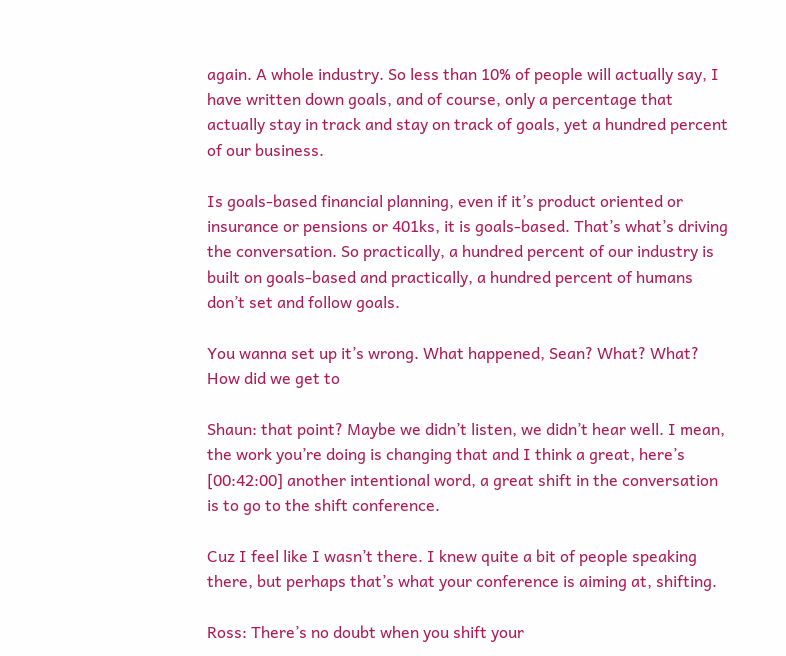again. A whole industry. So less than 10% of people will actually say, I have written down goals, and of course, only a percentage that actually stay in track and stay on track of goals, yet a hundred percent of our business.

Is goals-based financial planning, even if it’s product oriented or insurance or pensions or 401ks, it is goals-based. That’s what’s driving the conversation. So practically, a hundred percent of our industry is built on goals-based and practically, a hundred percent of humans don’t set and follow goals.

You wanna set up it’s wrong. What happened, Sean? What? What? How did we get to

Shaun: that point? Maybe we didn’t listen, we didn’t hear well. I mean, the work you’re doing is changing that and I think a great, here’s [00:42:00] another intentional word, a great shift in the conversation is to go to the shift conference.

Cuz I feel like I wasn’t there. I knew quite a bit of people speaking there, but perhaps that’s what your conference is aiming at, shifting.

Ross: There’s no doubt when you shift your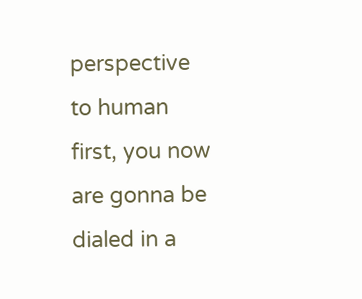perspective to human first, you now are gonna be dialed in a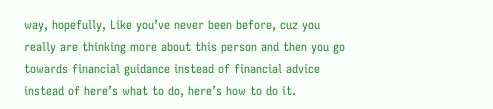way, hopefully, Like you’ve never been before, cuz you really are thinking more about this person and then you go towards financial guidance instead of financial advice instead of here’s what to do, here’s how to do it.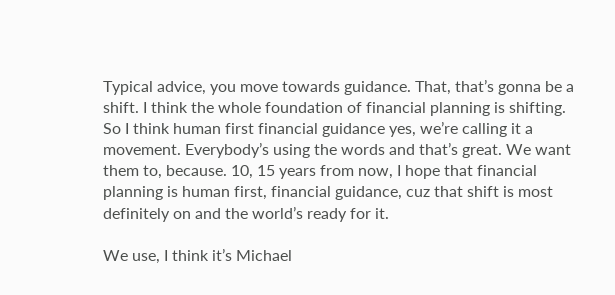Typical advice, you move towards guidance. That, that’s gonna be a shift. I think the whole foundation of financial planning is shifting. So I think human first financial guidance yes, we’re calling it a movement. Everybody’s using the words and that’s great. We want them to, because. 10, 15 years from now, I hope that financial planning is human first, financial guidance, cuz that shift is most definitely on and the world’s ready for it.

We use, I think it’s Michael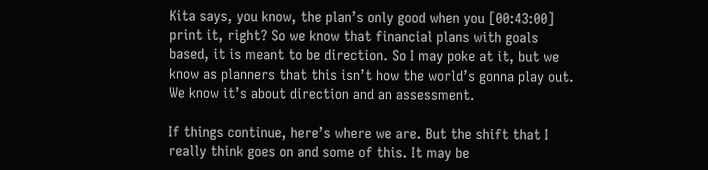Kita says, you know, the plan’s only good when you [00:43:00] print it, right? So we know that financial plans with goals based, it is meant to be direction. So I may poke at it, but we know as planners that this isn’t how the world’s gonna play out. We know it’s about direction and an assessment.

If things continue, here’s where we are. But the shift that I really think goes on and some of this. It may be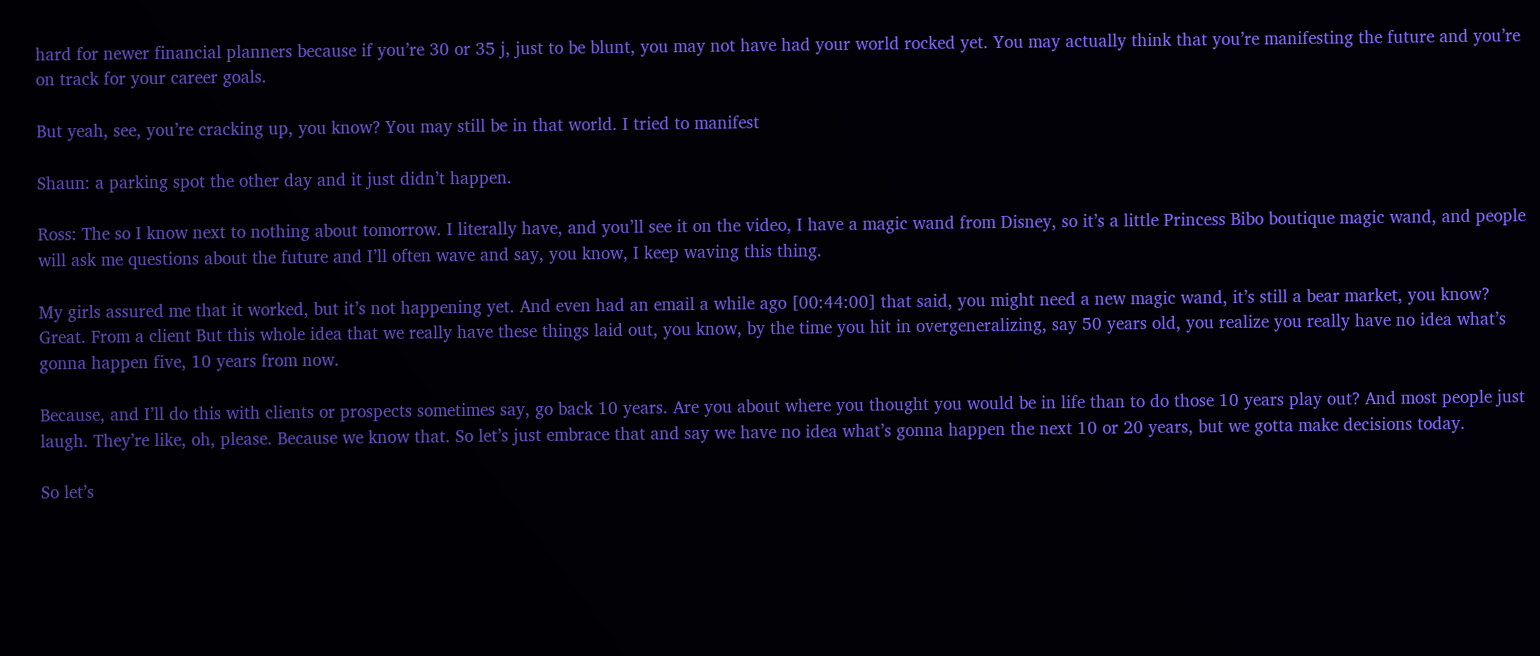hard for newer financial planners because if you’re 30 or 35 j, just to be blunt, you may not have had your world rocked yet. You may actually think that you’re manifesting the future and you’re on track for your career goals.

But yeah, see, you’re cracking up, you know? You may still be in that world. I tried to manifest

Shaun: a parking spot the other day and it just didn’t happen.

Ross: The so I know next to nothing about tomorrow. I literally have, and you’ll see it on the video, I have a magic wand from Disney, so it’s a little Princess Bibo boutique magic wand, and people will ask me questions about the future and I’ll often wave and say, you know, I keep waving this thing.

My girls assured me that it worked, but it’s not happening yet. And even had an email a while ago [00:44:00] that said, you might need a new magic wand, it’s still a bear market, you know? Great. From a client But this whole idea that we really have these things laid out, you know, by the time you hit in overgeneralizing, say 50 years old, you realize you really have no idea what’s gonna happen five, 10 years from now.

Because, and I’ll do this with clients or prospects sometimes say, go back 10 years. Are you about where you thought you would be in life than to do those 10 years play out? And most people just laugh. They’re like, oh, please. Because we know that. So let’s just embrace that and say we have no idea what’s gonna happen the next 10 or 20 years, but we gotta make decisions today.

So let’s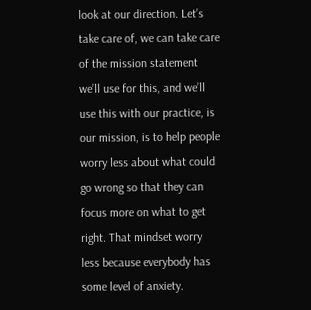look at our direction. Let’s take care of, we can take care of the mission statement we’ll use for this, and we’ll use this with our practice, is our mission, is to help people worry less about what could go wrong so that they can focus more on what to get right. That mindset worry less because everybody has some level of anxiety.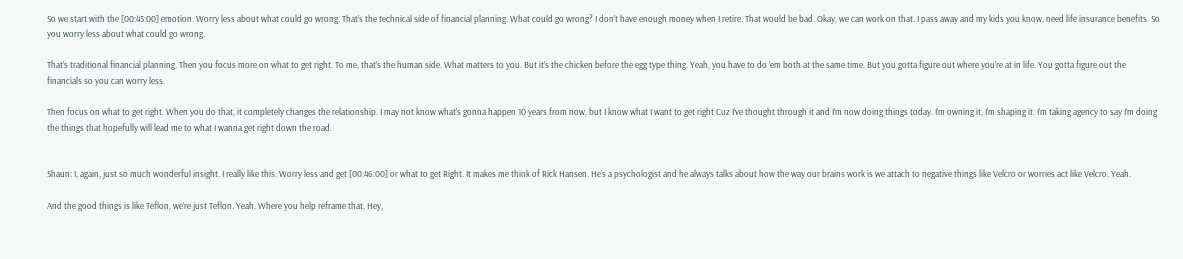So we start with the [00:45:00] emotion. Worry less about what could go wrong. That’s the technical side of financial planning. What could go wrong? I don’t have enough money when I retire. That would be bad. Okay, we can work on that. I pass away and my kids you know, need life insurance benefits. So you worry less about what could go wrong.

That’s traditional financial planning. Then you focus more on what to get right. To me, that’s the human side. What matters to you. But it’s the chicken before the egg type thing. Yeah, you have to do ’em both at the same time. But you gotta figure out where you’re at in life. You gotta figure out the financials so you can worry less.

Then focus on what to get right. When you do that, it completely changes the relationship. I may not know what’s gonna happen 10 years from now, but I know what I want to get right Cuz I’ve thought through it and I’m now doing things today. I’m owning it, I’m shaping it. I’m taking agency to say I’m doing the things that hopefully will lead me to what I wanna get right down the road.


Shaun: I, again, just so much wonderful insight. I really like this. Worry less and get [00:46:00] or what to get Right. It makes me think of Rick Hansen. He’s a psychologist and he always talks about how the way our brains work is we attach to negative things like Velcro or worries act like Velcro. Yeah.

And the good things is like Teflon, we’re just Teflon. Yeah. Where you help reframe that, Hey,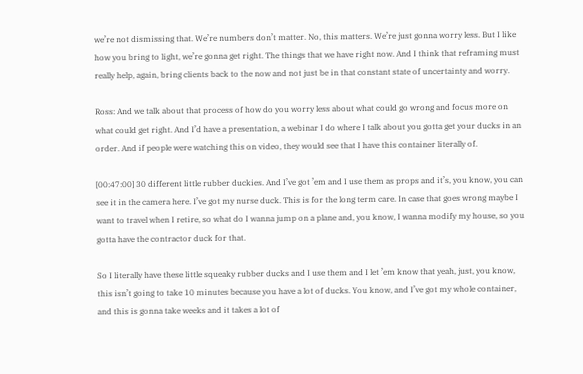we’re not dismissing that. We’re numbers don’t matter. No, this matters. We’re just gonna worry less. But I like how you bring to light, we’re gonna get right. The things that we have right now. And I think that reframing must really help, again, bring clients back to the now and not just be in that constant state of uncertainty and worry.

Ross: And we talk about that process of how do you worry less about what could go wrong and focus more on what could get right. And I’d have a presentation, a webinar I do where I talk about you gotta get your ducks in an order. And if people were watching this on video, they would see that I have this container literally of.

[00:47:00] 30 different little rubber duckies. And I’ve got ’em and I use them as props and it’s, you know, you can see it in the camera here. I’ve got my nurse duck. This is for the long term care. In case that goes wrong maybe I want to travel when I retire, so what do I wanna jump on a plane and, you know, I wanna modify my house, so you gotta have the contractor duck for that.

So I literally have these little squeaky rubber ducks and I use them and I let ’em know that yeah, just, you know, this isn’t going to take 10 minutes because you have a lot of ducks. You know, and I’ve got my whole container, and this is gonna take weeks and it takes a lot of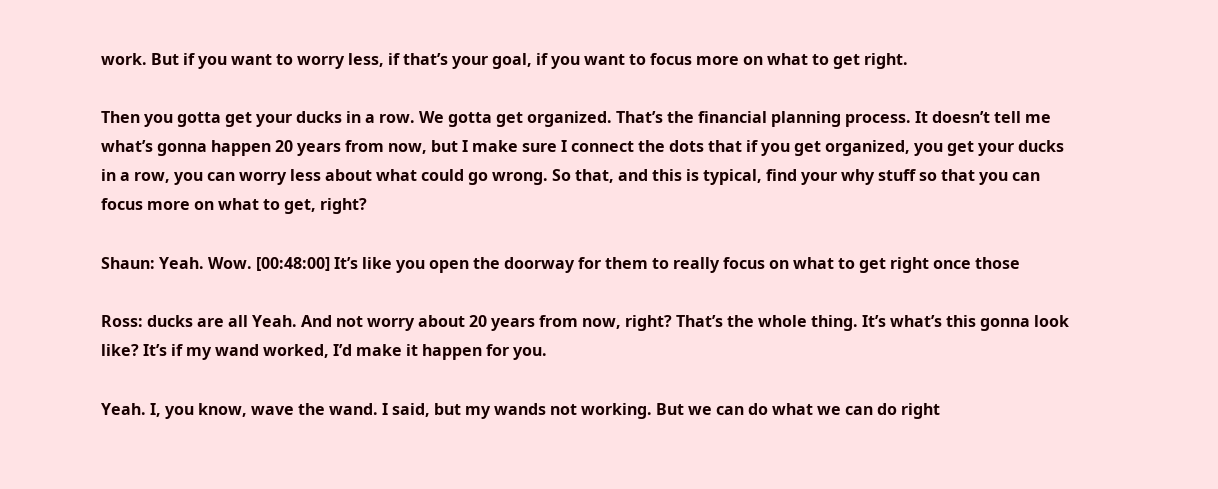work. But if you want to worry less, if that’s your goal, if you want to focus more on what to get right.

Then you gotta get your ducks in a row. We gotta get organized. That’s the financial planning process. It doesn’t tell me what’s gonna happen 20 years from now, but I make sure I connect the dots that if you get organized, you get your ducks in a row, you can worry less about what could go wrong. So that, and this is typical, find your why stuff so that you can focus more on what to get, right?

Shaun: Yeah. Wow. [00:48:00] It’s like you open the doorway for them to really focus on what to get right once those

Ross: ducks are all Yeah. And not worry about 20 years from now, right? That’s the whole thing. It’s what’s this gonna look like? It’s if my wand worked, I’d make it happen for you.

Yeah. I, you know, wave the wand. I said, but my wands not working. But we can do what we can do right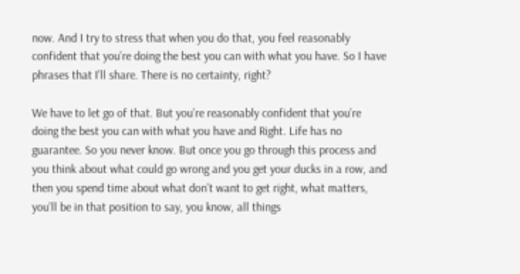now. And I try to stress that when you do that, you feel reasonably confident that you’re doing the best you can with what you have. So I have phrases that I’ll share. There is no certainty, right?

We have to let go of that. But you’re reasonably confident that you’re doing the best you can with what you have and Right. Life has no guarantee. So you never know. But once you go through this process and you think about what could go wrong and you get your ducks in a row, and then you spend time about what don’t want to get right, what matters, you’ll be in that position to say, you know, all things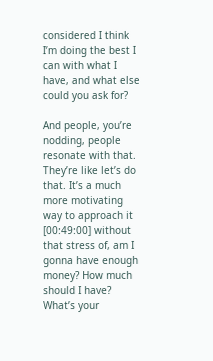considered I think I’m doing the best I can with what I have, and what else could you ask for?

And people, you’re nodding, people resonate with that. They’re like let’s do that. It’s a much more motivating way to approach it [00:49:00] without that stress of, am I gonna have enough money? How much should I have? What’s your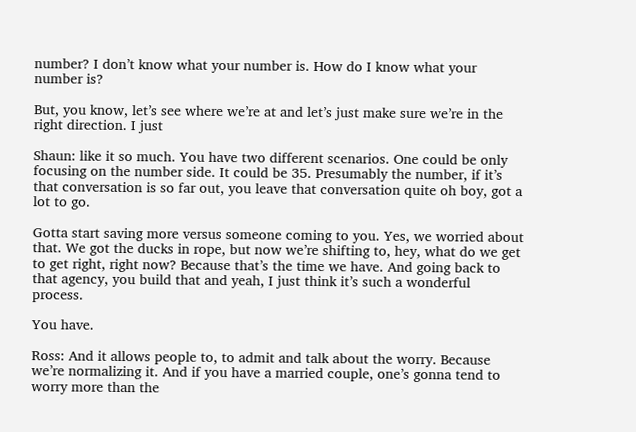number? I don’t know what your number is. How do I know what your number is?

But, you know, let’s see where we’re at and let’s just make sure we’re in the right direction. I just

Shaun: like it so much. You have two different scenarios. One could be only focusing on the number side. It could be 35. Presumably the number, if it’s that conversation is so far out, you leave that conversation quite oh boy, got a lot to go.

Gotta start saving more versus someone coming to you. Yes, we worried about that. We got the ducks in rope, but now we’re shifting to, hey, what do we get to get right, right now? Because that’s the time we have. And going back to that agency, you build that and yeah, I just think it’s such a wonderful process.

You have.

Ross: And it allows people to, to admit and talk about the worry. Because we’re normalizing it. And if you have a married couple, one’s gonna tend to worry more than the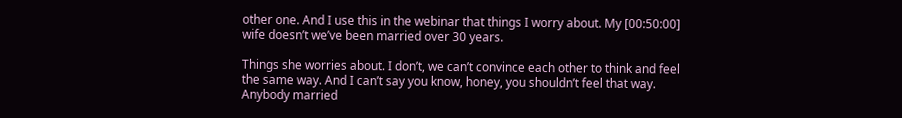other one. And I use this in the webinar that things I worry about. My [00:50:00] wife doesn’t we’ve been married over 30 years.

Things she worries about. I don’t, we can’t convince each other to think and feel the same way. And I can’t say you know, honey, you shouldn’t feel that way. Anybody married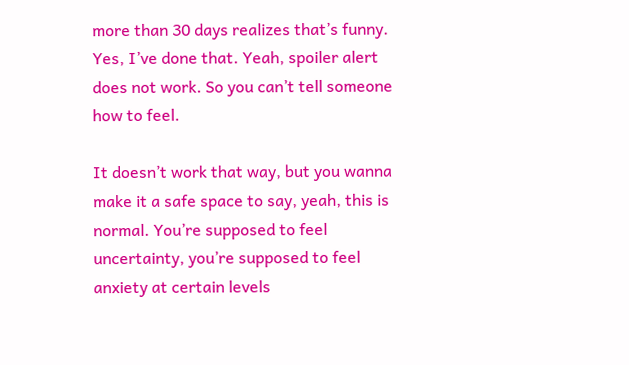more than 30 days realizes that’s funny. Yes, I’ve done that. Yeah, spoiler alert does not work. So you can’t tell someone how to feel.

It doesn’t work that way, but you wanna make it a safe space to say, yeah, this is normal. You’re supposed to feel uncertainty, you’re supposed to feel anxiety at certain levels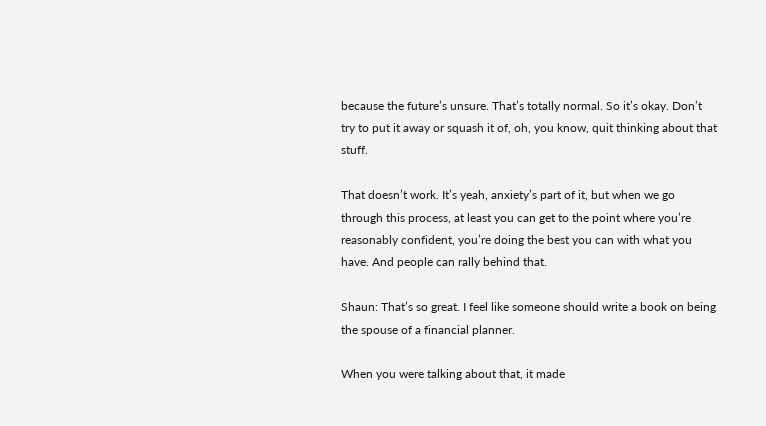because the future’s unsure. That’s totally normal. So it’s okay. Don’t try to put it away or squash it of, oh, you know, quit thinking about that stuff.

That doesn’t work. It’s yeah, anxiety’s part of it, but when we go through this process, at least you can get to the point where you’re reasonably confident, you’re doing the best you can with what you have. And people can rally behind that.

Shaun: That’s so great. I feel like someone should write a book on being the spouse of a financial planner.

When you were talking about that, it made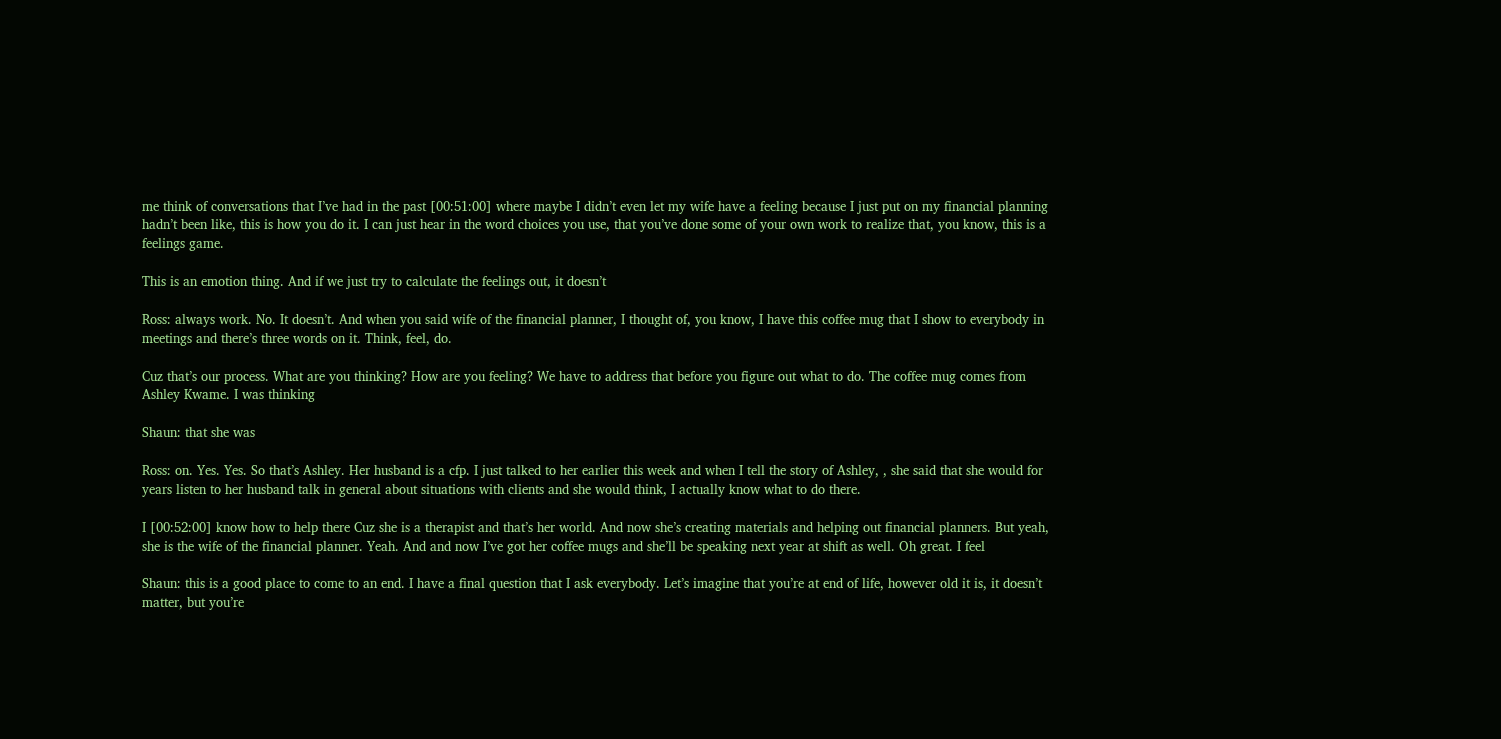me think of conversations that I’ve had in the past [00:51:00] where maybe I didn’t even let my wife have a feeling because I just put on my financial planning hadn’t been like, this is how you do it. I can just hear in the word choices you use, that you’ve done some of your own work to realize that, you know, this is a feelings game.

This is an emotion thing. And if we just try to calculate the feelings out, it doesn’t

Ross: always work. No. It doesn’t. And when you said wife of the financial planner, I thought of, you know, I have this coffee mug that I show to everybody in meetings and there’s three words on it. Think, feel, do.

Cuz that’s our process. What are you thinking? How are you feeling? We have to address that before you figure out what to do. The coffee mug comes from Ashley Kwame. I was thinking

Shaun: that she was

Ross: on. Yes. Yes. So that’s Ashley. Her husband is a cfp. I just talked to her earlier this week and when I tell the story of Ashley, , she said that she would for years listen to her husband talk in general about situations with clients and she would think, I actually know what to do there.

I [00:52:00] know how to help there Cuz she is a therapist and that’s her world. And now she’s creating materials and helping out financial planners. But yeah, she is the wife of the financial planner. Yeah. And and now I’ve got her coffee mugs and she’ll be speaking next year at shift as well. Oh great. I feel

Shaun: this is a good place to come to an end. I have a final question that I ask everybody. Let’s imagine that you’re at end of life, however old it is, it doesn’t matter, but you’re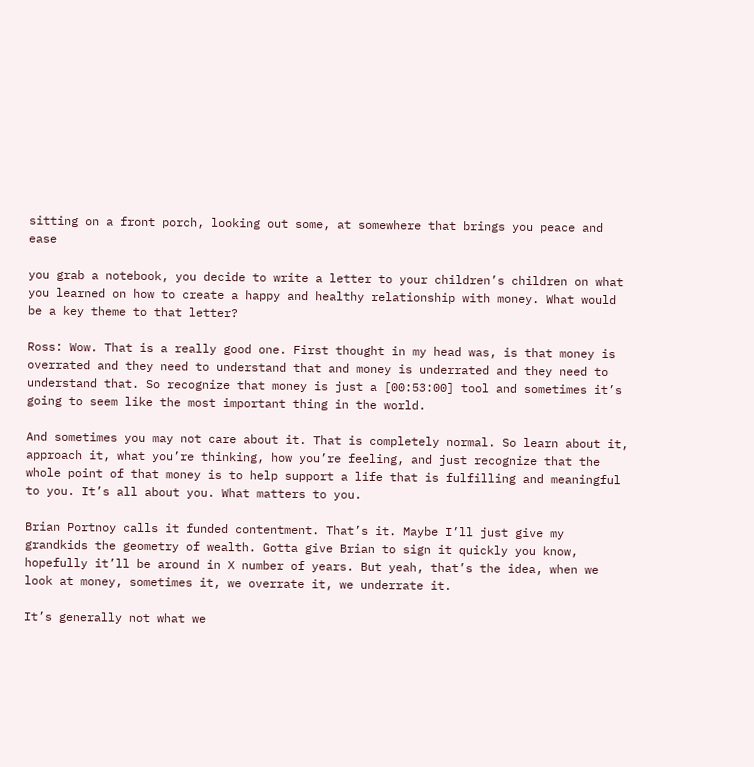sitting on a front porch, looking out some, at somewhere that brings you peace and ease

you grab a notebook, you decide to write a letter to your children’s children on what you learned on how to create a happy and healthy relationship with money. What would be a key theme to that letter?

Ross: Wow. That is a really good one. First thought in my head was, is that money is overrated and they need to understand that and money is underrated and they need to understand that. So recognize that money is just a [00:53:00] tool and sometimes it’s going to seem like the most important thing in the world.

And sometimes you may not care about it. That is completely normal. So learn about it, approach it, what you’re thinking, how you’re feeling, and just recognize that the whole point of that money is to help support a life that is fulfilling and meaningful to you. It’s all about you. What matters to you.

Brian Portnoy calls it funded contentment. That’s it. Maybe I’ll just give my grandkids the geometry of wealth. Gotta give Brian to sign it quickly you know, hopefully it’ll be around in X number of years. But yeah, that’s the idea, when we look at money, sometimes it, we overrate it, we underrate it.

It’s generally not what we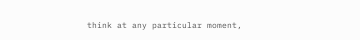think at any particular moment,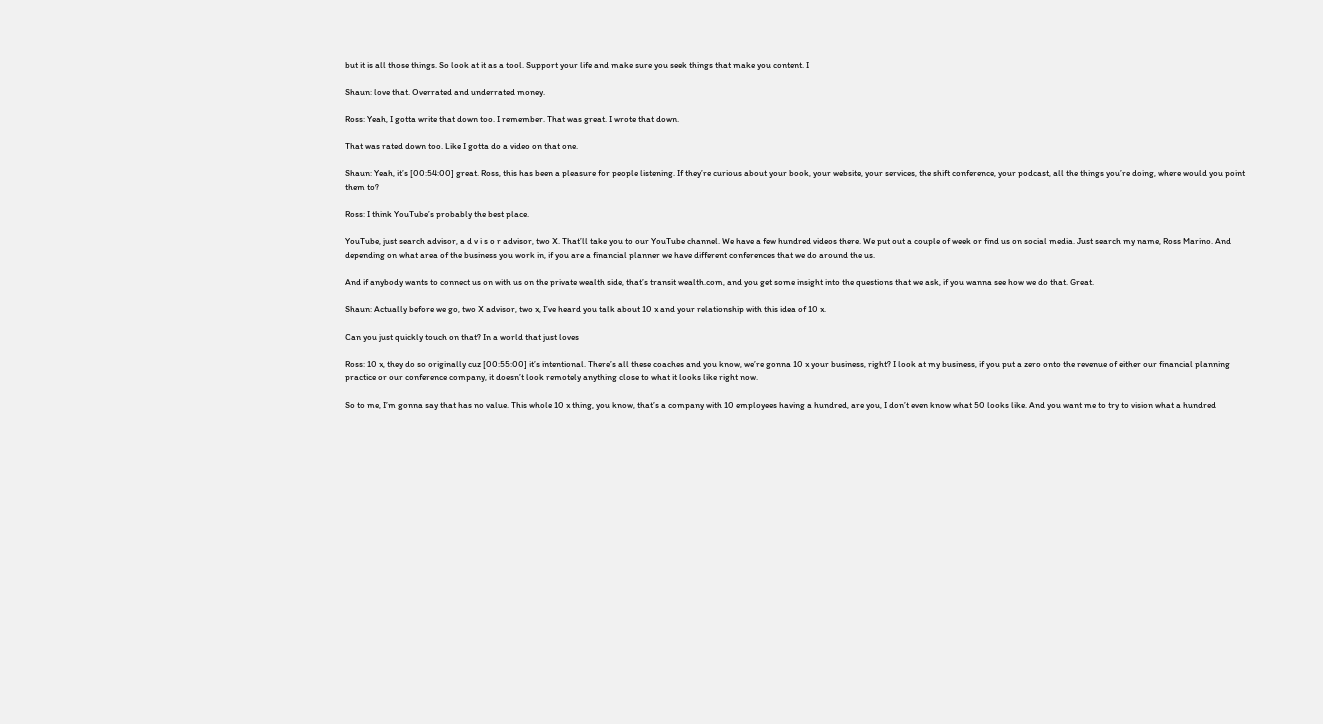but it is all those things. So look at it as a tool. Support your life and make sure you seek things that make you content. I

Shaun: love that. Overrated and underrated money.

Ross: Yeah, I gotta write that down too. I remember. That was great. I wrote that down.

That was rated down too. Like I gotta do a video on that one.

Shaun: Yeah, it’s [00:54:00] great. Ross, this has been a pleasure for people listening. If they’re curious about your book, your website, your services, the shift conference, your podcast, all the things you’re doing, where would you point them to?

Ross: I think YouTube’s probably the best place.

YouTube, just search advisor, a d v i s o r advisor, two X. That’ll take you to our YouTube channel. We have a few hundred videos there. We put out a couple of week or find us on social media. Just search my name, Ross Marino. And depending on what area of the business you work in, if you are a financial planner we have different conferences that we do around the us.

And if anybody wants to connect us on with us on the private wealth side, that’s transit wealth.com, and you get some insight into the questions that we ask, if you wanna see how we do that. Great.

Shaun: Actually before we go, two X advisor, two x, I’ve heard you talk about 10 x and your relationship with this idea of 10 x.

Can you just quickly touch on that? In a world that just loves

Ross: 10 x, they do so originally cuz [00:55:00] it’s intentional. There’s all these coaches and you know, we’re gonna 10 x your business, right? I look at my business, if you put a zero onto the revenue of either our financial planning practice or our conference company, it doesn’t look remotely anything close to what it looks like right now.

So to me, I’m gonna say that has no value. This whole 10 x thing, you know, that’s a company with 10 employees having a hundred, are you, I don’t even know what 50 looks like. And you want me to try to vision what a hundred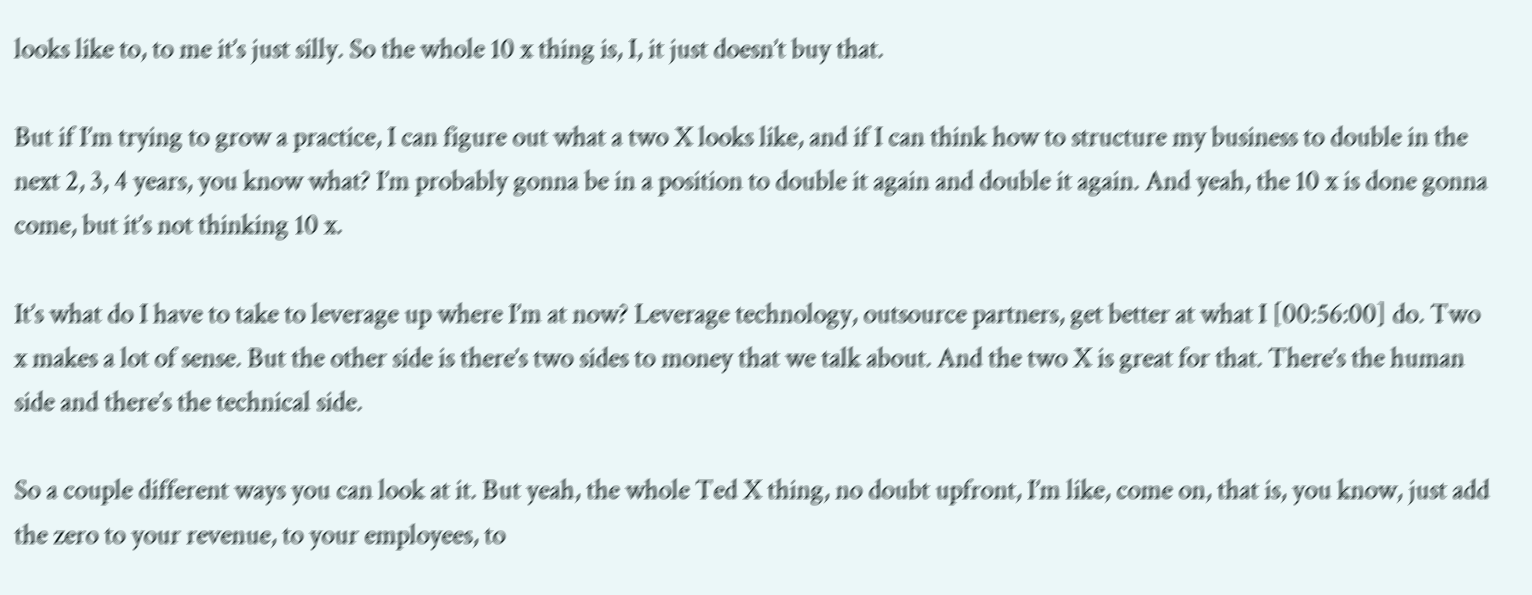looks like to, to me it’s just silly. So the whole 10 x thing is, I, it just doesn’t buy that.

But if I’m trying to grow a practice, I can figure out what a two X looks like, and if I can think how to structure my business to double in the next 2, 3, 4 years, you know what? I’m probably gonna be in a position to double it again and double it again. And yeah, the 10 x is done gonna come, but it’s not thinking 10 x.

It’s what do I have to take to leverage up where I’m at now? Leverage technology, outsource partners, get better at what I [00:56:00] do. Two x makes a lot of sense. But the other side is there’s two sides to money that we talk about. And the two X is great for that. There’s the human side and there’s the technical side.

So a couple different ways you can look at it. But yeah, the whole Ted X thing, no doubt upfront, I’m like, come on, that is, you know, just add the zero to your revenue, to your employees, to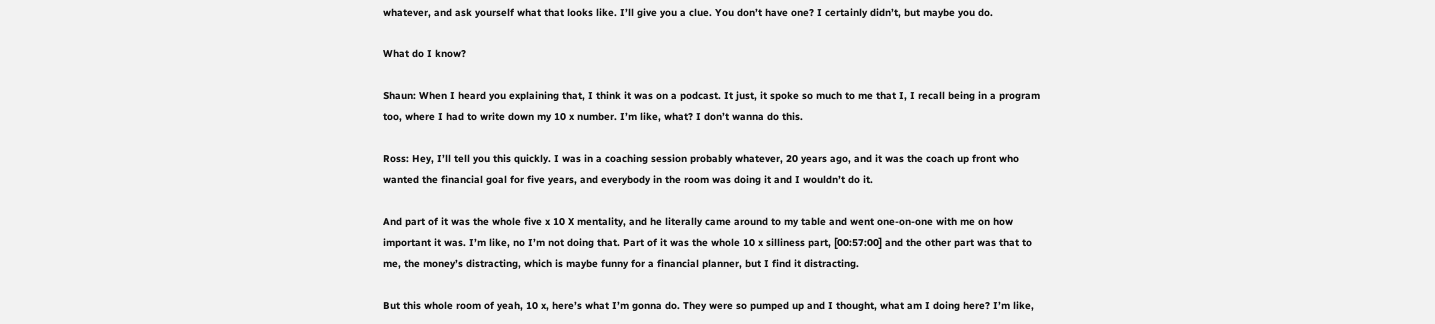whatever, and ask yourself what that looks like. I’ll give you a clue. You don’t have one? I certainly didn’t, but maybe you do.

What do I know?

Shaun: When I heard you explaining that, I think it was on a podcast. It just, it spoke so much to me that I, I recall being in a program too, where I had to write down my 10 x number. I’m like, what? I don’t wanna do this.

Ross: Hey, I’ll tell you this quickly. I was in a coaching session probably whatever, 20 years ago, and it was the coach up front who wanted the financial goal for five years, and everybody in the room was doing it and I wouldn’t do it.

And part of it was the whole five x 10 X mentality, and he literally came around to my table and went one-on-one with me on how important it was. I’m like, no I’m not doing that. Part of it was the whole 10 x silliness part, [00:57:00] and the other part was that to me, the money’s distracting, which is maybe funny for a financial planner, but I find it distracting.

But this whole room of yeah, 10 x, here’s what I’m gonna do. They were so pumped up and I thought, what am I doing here? I’m like,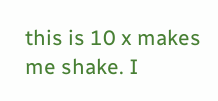this is 10 x makes me shake. I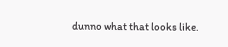dunno what that looks like.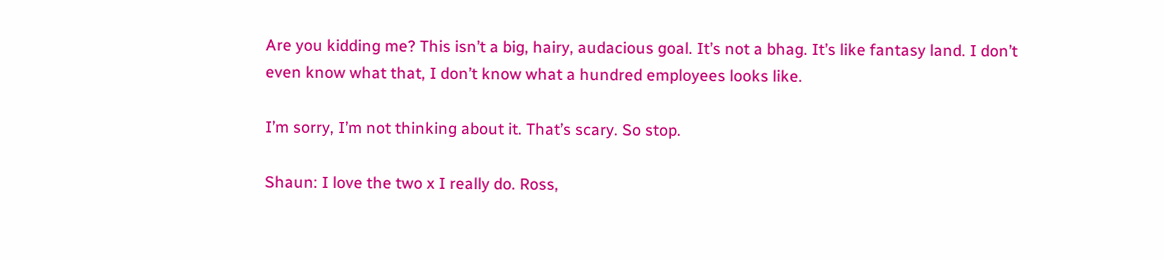Are you kidding me? This isn’t a big, hairy, audacious goal. It’s not a bhag. It’s like fantasy land. I don’t even know what that, I don’t know what a hundred employees looks like.

I’m sorry, I’m not thinking about it. That’s scary. So stop.

Shaun: I love the two x I really do. Ross,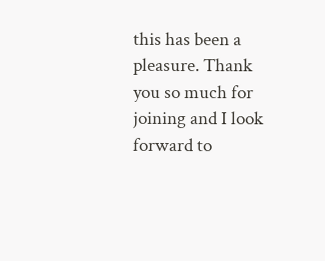this has been a pleasure. Thank you so much for joining and I look forward to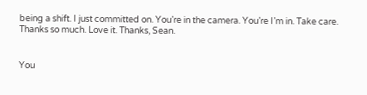being a shift. I just committed on. You’re in the camera. You’re I’m in. Take care. Thanks so much. Love it. Thanks, Sean.


You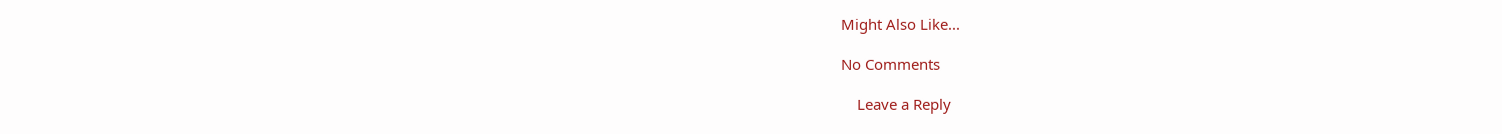Might Also Like...

No Comments

    Leave a Reply